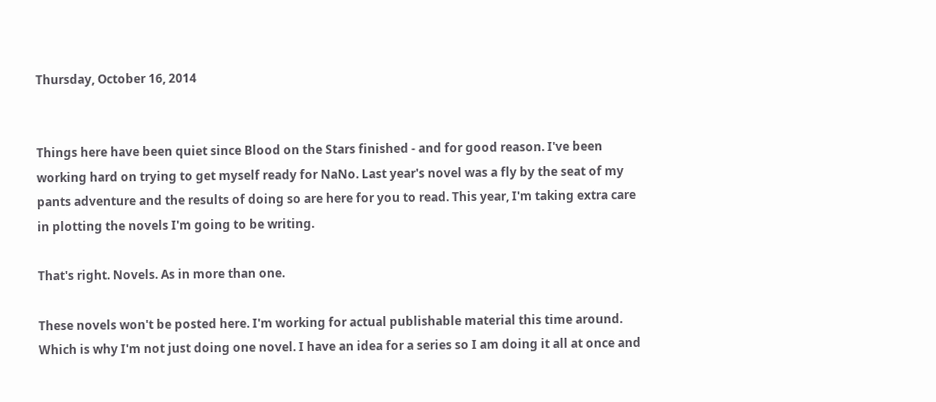Thursday, October 16, 2014


Things here have been quiet since Blood on the Stars finished - and for good reason. I've been working hard on trying to get myself ready for NaNo. Last year's novel was a fly by the seat of my pants adventure and the results of doing so are here for you to read. This year, I'm taking extra care in plotting the novels I'm going to be writing.

That's right. Novels. As in more than one.

These novels won't be posted here. I'm working for actual publishable material this time around. Which is why I'm not just doing one novel. I have an idea for a series so I am doing it all at once and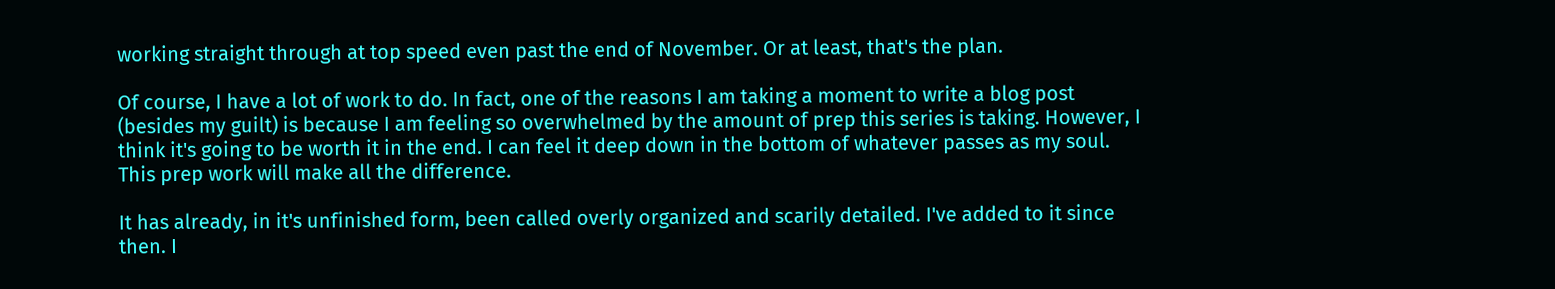working straight through at top speed even past the end of November. Or at least, that's the plan.

Of course, I have a lot of work to do. In fact, one of the reasons I am taking a moment to write a blog post (besides my guilt) is because I am feeling so overwhelmed by the amount of prep this series is taking. However, I think it's going to be worth it in the end. I can feel it deep down in the bottom of whatever passes as my soul. This prep work will make all the difference.

It has already, in it's unfinished form, been called overly organized and scarily detailed. I've added to it since then. I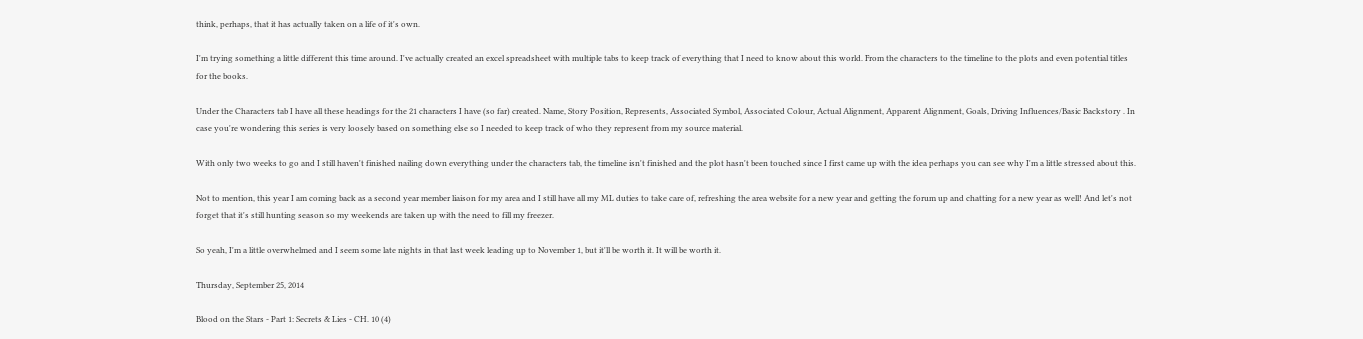think, perhaps, that it has actually taken on a life of it's own.

I'm trying something a little different this time around. I've actually created an excel spreadsheet with multiple tabs to keep track of everything that I need to know about this world. From the characters to the timeline to the plots and even potential titles for the books.

Under the Characters tab I have all these headings for the 21 characters I have (so far) created. Name, Story Position, Represents, Associated Symbol, Associated Colour, Actual Alignment, Apparent Alignment, Goals, Driving Influences/Basic Backstory . In case you're wondering this series is very loosely based on something else so I needed to keep track of who they represent from my source material.

With only two weeks to go and I still haven't finished nailing down everything under the characters tab, the timeline isn't finished and the plot hasn't been touched since I first came up with the idea perhaps you can see why I'm a little stressed about this.

Not to mention, this year I am coming back as a second year member liaison for my area and I still have all my ML duties to take care of, refreshing the area website for a new year and getting the forum up and chatting for a new year as well! And let's not forget that it's still hunting season so my weekends are taken up with the need to fill my freezer.

So yeah, I'm a little overwhelmed and I seem some late nights in that last week leading up to November 1, but it'll be worth it. It will be worth it.

Thursday, September 25, 2014

Blood on the Stars - Part 1: Secrets & Lies - CH. 10 (4)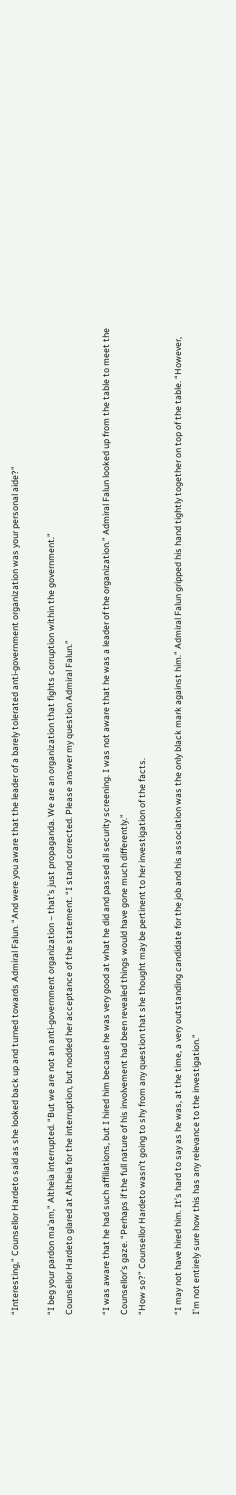“Interesting,” Counsellor Hardeto said as she looked back up and turned towards Admiral Falun. “And were you aware that the leader of a barely tolerated anti-government organization was your personal aide?”

“I beg your pardon ma’am,” Altheia interrupted. “But we are not an anti-government organization – that’s just propaganda. We are an organization that fights corruption within the government.”
Counsellor Hardeto glared at Altheia for the interruption, but nodded her acceptance of the statement. “I stand corrected. Please answer my question Admiral Falun.”

“I was aware that he had such affiliations, but I hired him because he was very good at what he did and passed all security screening. I was not aware that he was a leader of the organization.” Admiral Falun looked up from the table to meet the Counsellor’s gaze. “Perhaps if the full nature of his involvement had been revealed things would have gone much differently.”
“How so?” Counsellor Hardeto wasn’t going to shy from any question that she thought may be pertinent to her investigation of the facts.

“I may not have hired him. It’s hard to say as he was, at the time, a very outstanding candidate for the job and his association was the only black mark against him.” Admiral Falun gripped his hand tightly together on top of the table. “However, I’m not entirely sure how this has any relevance to the investigation.”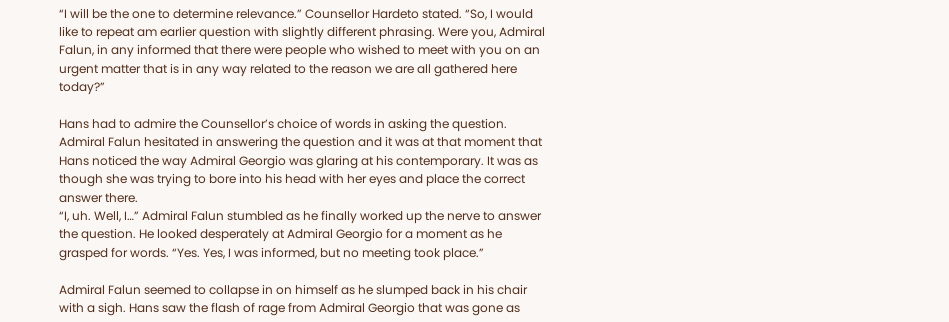“I will be the one to determine relevance.” Counsellor Hardeto stated. “So, I would like to repeat am earlier question with slightly different phrasing. Were you, Admiral Falun, in any informed that there were people who wished to meet with you on an urgent matter that is in any way related to the reason we are all gathered here today?”

Hans had to admire the Counsellor’s choice of words in asking the question. Admiral Falun hesitated in answering the question and it was at that moment that Hans noticed the way Admiral Georgio was glaring at his contemporary. It was as though she was trying to bore into his head with her eyes and place the correct answer there.
“I, uh. Well, I…” Admiral Falun stumbled as he finally worked up the nerve to answer the question. He looked desperately at Admiral Georgio for a moment as he grasped for words. “Yes. Yes, I was informed, but no meeting took place.”

Admiral Falun seemed to collapse in on himself as he slumped back in his chair with a sigh. Hans saw the flash of rage from Admiral Georgio that was gone as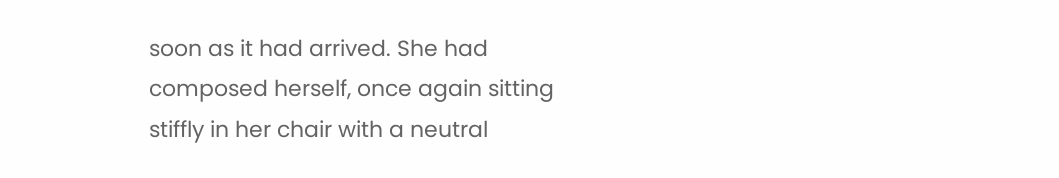soon as it had arrived. She had composed herself, once again sitting stiffly in her chair with a neutral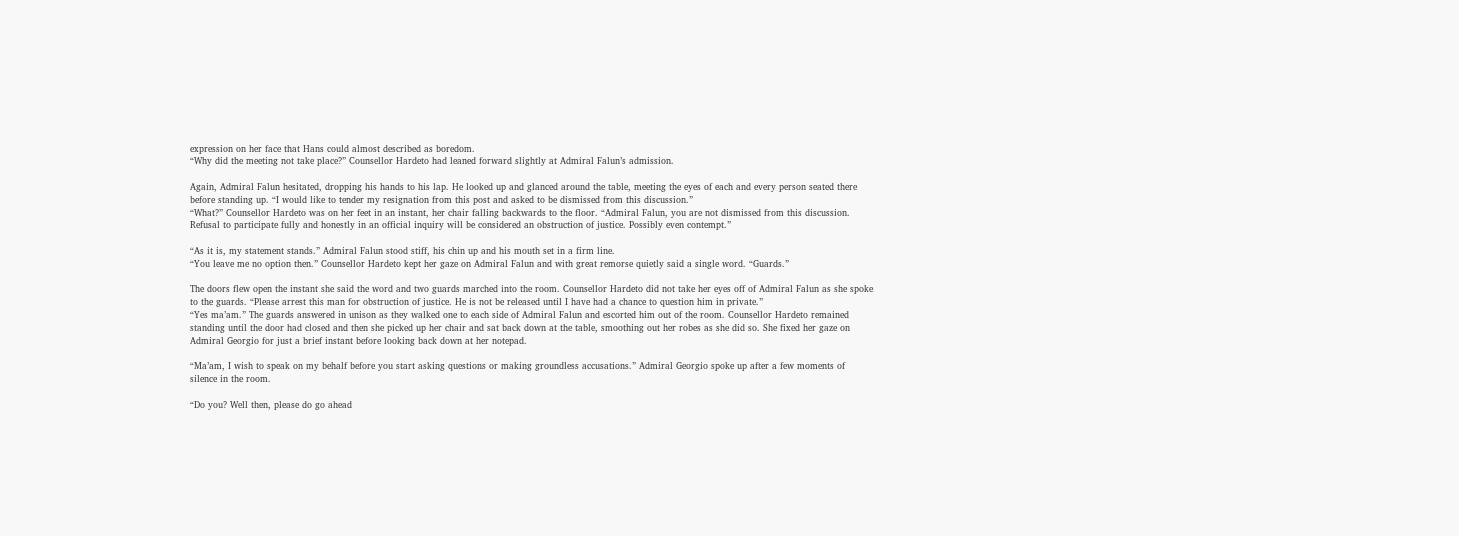expression on her face that Hans could almost described as boredom.
“Why did the meeting not take place?” Counsellor Hardeto had leaned forward slightly at Admiral Falun’s admission.

Again, Admiral Falun hesitated, dropping his hands to his lap. He looked up and glanced around the table, meeting the eyes of each and every person seated there before standing up. “I would like to tender my resignation from this post and asked to be dismissed from this discussion.”
“What?” Counsellor Hardeto was on her feet in an instant, her chair falling backwards to the floor. “Admiral Falun, you are not dismissed from this discussion. Refusal to participate fully and honestly in an official inquiry will be considered an obstruction of justice. Possibly even contempt.”

“As it is, my statement stands.” Admiral Falun stood stiff, his chin up and his mouth set in a firm line.
“You leave me no option then.” Counsellor Hardeto kept her gaze on Admiral Falun and with great remorse quietly said a single word. “Guards.”

The doors flew open the instant she said the word and two guards marched into the room. Counsellor Hardeto did not take her eyes off of Admiral Falun as she spoke to the guards. “Please arrest this man for obstruction of justice. He is not be released until I have had a chance to question him in private.”
“Yes ma’am.” The guards answered in unison as they walked one to each side of Admiral Falun and escorted him out of the room. Counsellor Hardeto remained standing until the door had closed and then she picked up her chair and sat back down at the table, smoothing out her robes as she did so. She fixed her gaze on Admiral Georgio for just a brief instant before looking back down at her notepad.

“Ma’am, I wish to speak on my behalf before you start asking questions or making groundless accusations.” Admiral Georgio spoke up after a few moments of silence in the room.

“Do you? Well then, please do go ahead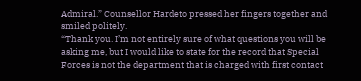Admiral.” Counsellor Hardeto pressed her fingers together and smiled politely.
“Thank you. I’m not entirely sure of what questions you will be asking me, but I would like to state for the record that Special Forces is not the department that is charged with first contact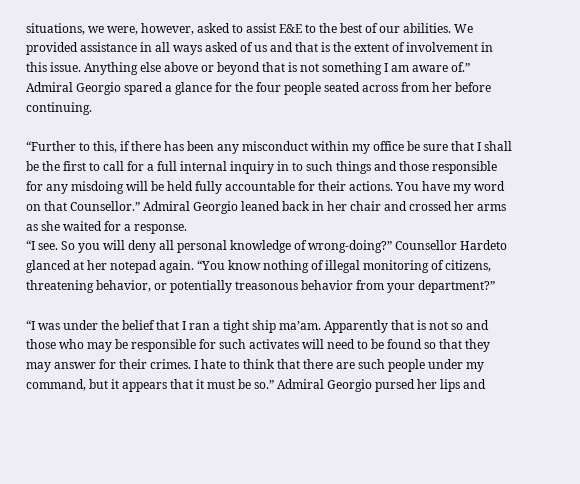situations, we were, however, asked to assist E&E to the best of our abilities. We provided assistance in all ways asked of us and that is the extent of involvement in this issue. Anything else above or beyond that is not something I am aware of.” Admiral Georgio spared a glance for the four people seated across from her before continuing.

“Further to this, if there has been any misconduct within my office be sure that I shall be the first to call for a full internal inquiry in to such things and those responsible for any misdoing will be held fully accountable for their actions. You have my word on that Counsellor.” Admiral Georgio leaned back in her chair and crossed her arms as she waited for a response.
“I see. So you will deny all personal knowledge of wrong-doing?” Counsellor Hardeto glanced at her notepad again. “You know nothing of illegal monitoring of citizens, threatening behavior, or potentially treasonous behavior from your department?”

“I was under the belief that I ran a tight ship ma’am. Apparently that is not so and those who may be responsible for such activates will need to be found so that they may answer for their crimes. I hate to think that there are such people under my command, but it appears that it must be so.” Admiral Georgio pursed her lips and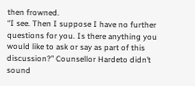then frowned.
“I see. Then I suppose I have no further questions for you. Is there anything you would like to ask or say as part of this discussion?” Counsellor Hardeto didn’t sound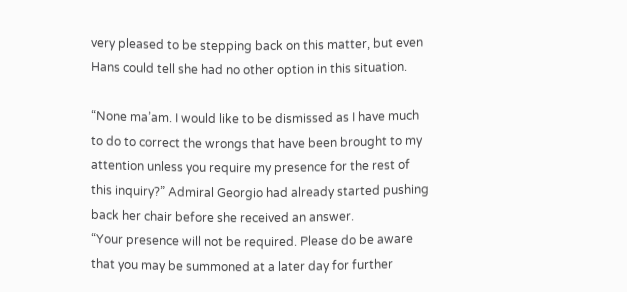very pleased to be stepping back on this matter, but even Hans could tell she had no other option in this situation.

“None ma’am. I would like to be dismissed as I have much to do to correct the wrongs that have been brought to my attention unless you require my presence for the rest of this inquiry?” Admiral Georgio had already started pushing back her chair before she received an answer.
“Your presence will not be required. Please do be aware that you may be summoned at a later day for further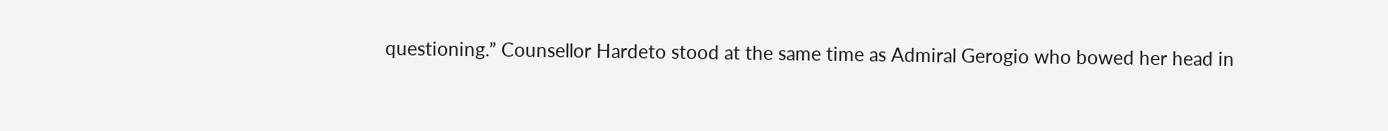questioning.” Counsellor Hardeto stood at the same time as Admiral Gerogio who bowed her head in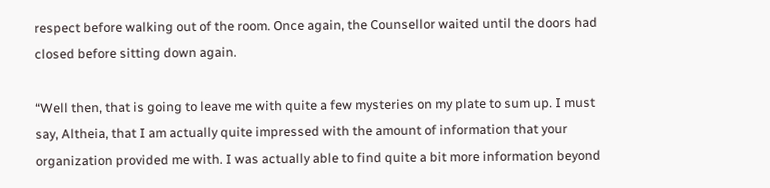respect before walking out of the room. Once again, the Counsellor waited until the doors had closed before sitting down again.

“Well then, that is going to leave me with quite a few mysteries on my plate to sum up. I must say, Altheia, that I am actually quite impressed with the amount of information that your organization provided me with. I was actually able to find quite a bit more information beyond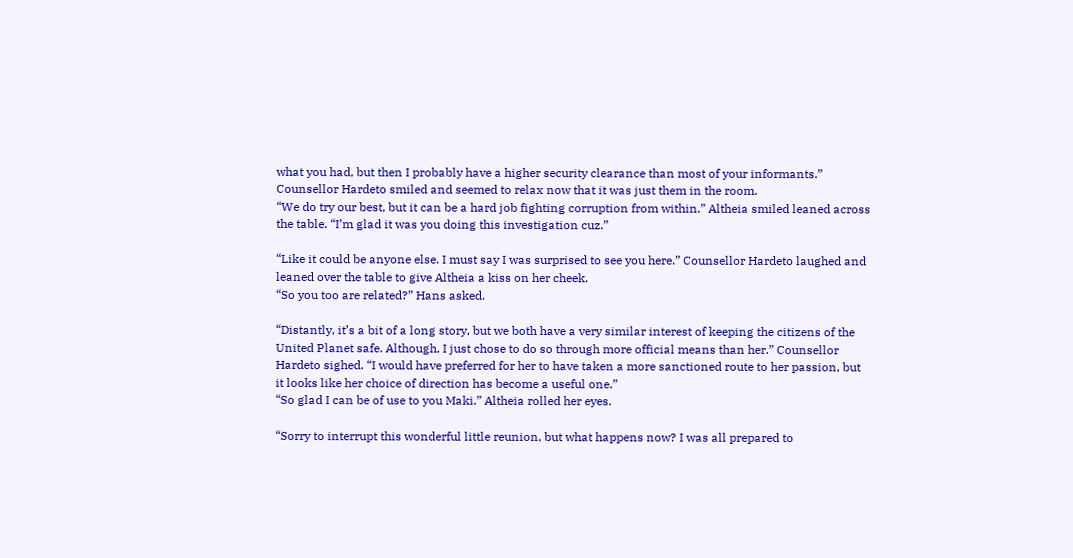what you had, but then I probably have a higher security clearance than most of your informants.” Counsellor Hardeto smiled and seemed to relax now that it was just them in the room.
“We do try our best, but it can be a hard job fighting corruption from within.” Altheia smiled leaned across the table. “I’m glad it was you doing this investigation cuz.”

“Like it could be anyone else. I must say I was surprised to see you here.” Counsellor Hardeto laughed and leaned over the table to give Altheia a kiss on her cheek.
“So you too are related?” Hans asked.

“Distantly, it’s a bit of a long story, but we both have a very similar interest of keeping the citizens of the United Planet safe. Although, I just chose to do so through more official means than her.” Counsellor Hardeto sighed. “I would have preferred for her to have taken a more sanctioned route to her passion, but it looks like her choice of direction has become a useful one.”
“So glad I can be of use to you Maki.” Altheia rolled her eyes.

“Sorry to interrupt this wonderful little reunion, but what happens now? I was all prepared to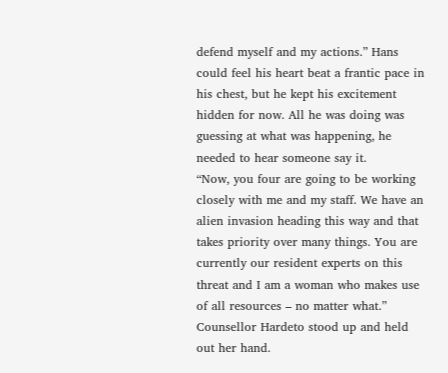defend myself and my actions.” Hans could feel his heart beat a frantic pace in his chest, but he kept his excitement hidden for now. All he was doing was guessing at what was happening, he needed to hear someone say it.
“Now, you four are going to be working closely with me and my staff. We have an alien invasion heading this way and that takes priority over many things. You are currently our resident experts on this threat and I am a woman who makes use of all resources – no matter what.” Counsellor Hardeto stood up and held out her hand.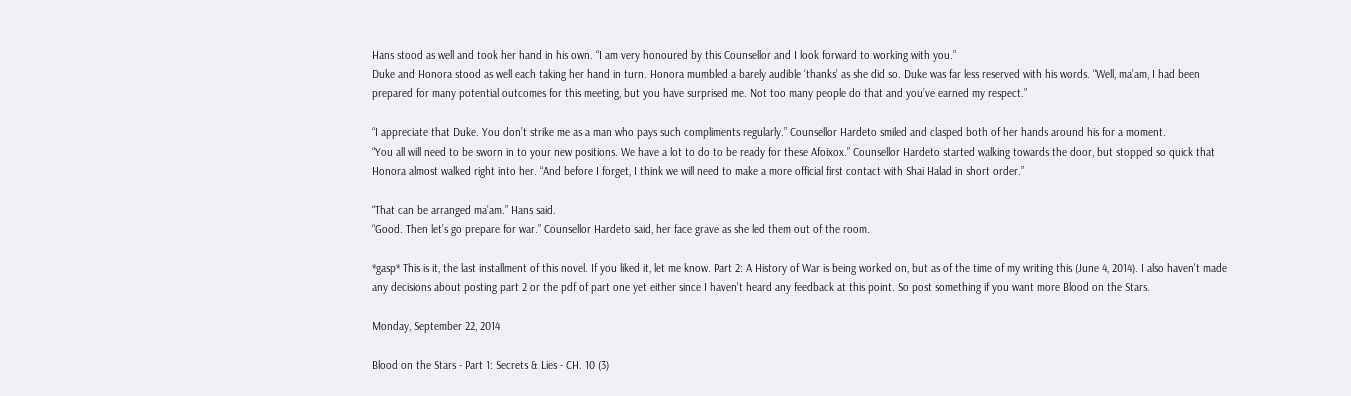Hans stood as well and took her hand in his own. “I am very honoured by this Counsellor and I look forward to working with you.”
Duke and Honora stood as well each taking her hand in turn. Honora mumbled a barely audible ‘thanks’ as she did so. Duke was far less reserved with his words. “Well, ma’am, I had been prepared for many potential outcomes for this meeting, but you have surprised me. Not too many people do that and you’ve earned my respect.”

“I appreciate that Duke. You don’t strike me as a man who pays such compliments regularly.” Counsellor Hardeto smiled and clasped both of her hands around his for a moment.
“You all will need to be sworn in to your new positions. We have a lot to do to be ready for these Afoixox.” Counsellor Hardeto started walking towards the door, but stopped so quick that Honora almost walked right into her. “And before I forget, I think we will need to make a more official first contact with Shai Halad in short order.”

“That can be arranged ma’am.” Hans said.
“Good. Then let’s go prepare for war.” Counsellor Hardeto said, her face grave as she led them out of the room.

*gasp* This is it, the last installment of this novel. If you liked it, let me know. Part 2: A History of War is being worked on, but as of the time of my writing this (June 4, 2014). I also haven't made any decisions about posting part 2 or the pdf of part one yet either since I haven't heard any feedback at this point. So post something if you want more Blood on the Stars.

Monday, September 22, 2014

Blood on the Stars - Part 1: Secrets & Lies - CH. 10 (3)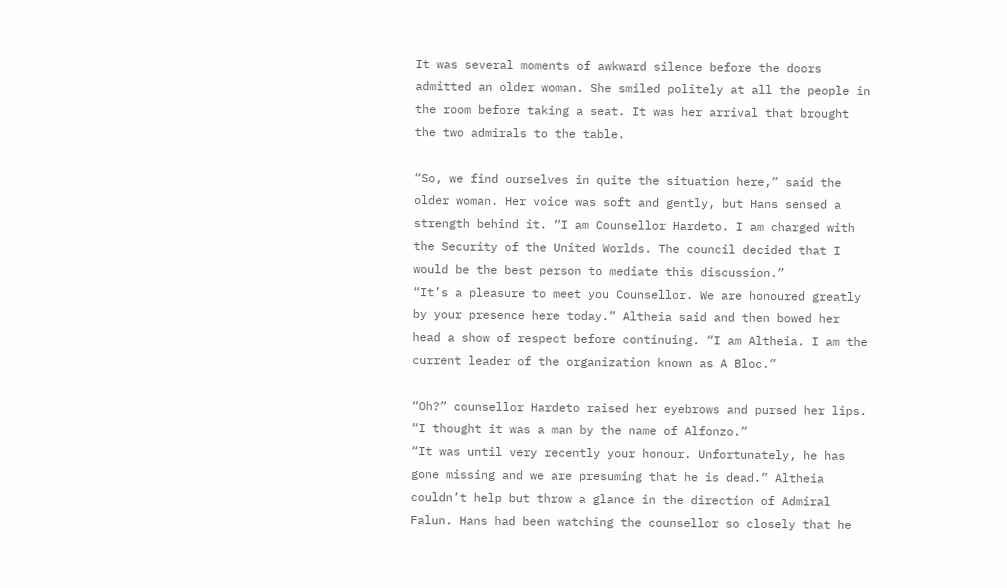It was several moments of awkward silence before the doors admitted an older woman. She smiled politely at all the people in the room before taking a seat. It was her arrival that brought the two admirals to the table.

“So, we find ourselves in quite the situation here,” said the older woman. Her voice was soft and gently, but Hans sensed a strength behind it. “I am Counsellor Hardeto. I am charged with the Security of the United Worlds. The council decided that I would be the best person to mediate this discussion.”
“It’s a pleasure to meet you Counsellor. We are honoured greatly by your presence here today.” Altheia said and then bowed her head a show of respect before continuing. “I am Altheia. I am the current leader of the organization known as A Bloc.”

“Oh?” counsellor Hardeto raised her eyebrows and pursed her lips. “I thought it was a man by the name of Alfonzo.”
“It was until very recently your honour. Unfortunately, he has gone missing and we are presuming that he is dead.” Altheia couldn’t help but throw a glance in the direction of Admiral Falun. Hans had been watching the counsellor so closely that he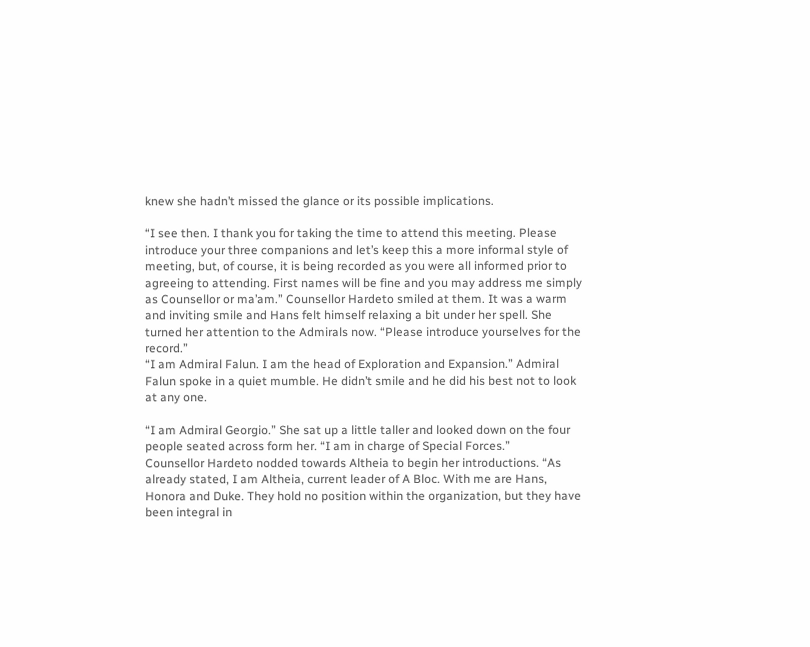knew she hadn’t missed the glance or its possible implications.

“I see then. I thank you for taking the time to attend this meeting. Please introduce your three companions and let’s keep this a more informal style of meeting, but, of course, it is being recorded as you were all informed prior to agreeing to attending. First names will be fine and you may address me simply as Counsellor or ma’am.” Counsellor Hardeto smiled at them. It was a warm and inviting smile and Hans felt himself relaxing a bit under her spell. She turned her attention to the Admirals now. “Please introduce yourselves for the record.”
“I am Admiral Falun. I am the head of Exploration and Expansion.” Admiral Falun spoke in a quiet mumble. He didn’t smile and he did his best not to look at any one.

“I am Admiral Georgio.” She sat up a little taller and looked down on the four people seated across form her. “I am in charge of Special Forces.”
Counsellor Hardeto nodded towards Altheia to begin her introductions. “As already stated, I am Altheia, current leader of A Bloc. With me are Hans, Honora and Duke. They hold no position within the organization, but they have been integral in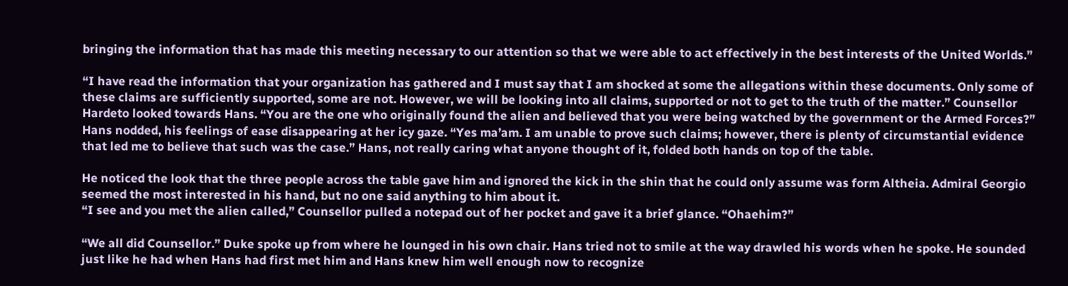bringing the information that has made this meeting necessary to our attention so that we were able to act effectively in the best interests of the United Worlds.”

“I have read the information that your organization has gathered and I must say that I am shocked at some the allegations within these documents. Only some of these claims are sufficiently supported, some are not. However, we will be looking into all claims, supported or not to get to the truth of the matter.” Counsellor Hardeto looked towards Hans. “You are the one who originally found the alien and believed that you were being watched by the government or the Armed Forces?”
Hans nodded, his feelings of ease disappearing at her icy gaze. “Yes ma’am. I am unable to prove such claims; however, there is plenty of circumstantial evidence that led me to believe that such was the case.” Hans, not really caring what anyone thought of it, folded both hands on top of the table.

He noticed the look that the three people across the table gave him and ignored the kick in the shin that he could only assume was form Altheia. Admiral Georgio seemed the most interested in his hand, but no one said anything to him about it.
“I see and you met the alien called,” Counsellor pulled a notepad out of her pocket and gave it a brief glance. “Ohaehim?”

“We all did Counsellor.” Duke spoke up from where he lounged in his own chair. Hans tried not to smile at the way drawled his words when he spoke. He sounded just like he had when Hans had first met him and Hans knew him well enough now to recognize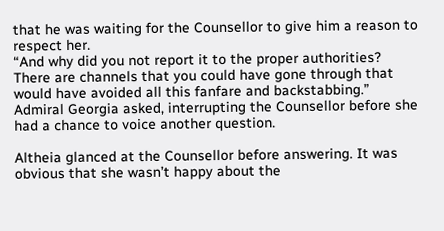that he was waiting for the Counsellor to give him a reason to respect her.
“And why did you not report it to the proper authorities? There are channels that you could have gone through that would have avoided all this fanfare and backstabbing.” Admiral Georgia asked, interrupting the Counsellor before she had a chance to voice another question.

Altheia glanced at the Counsellor before answering. It was obvious that she wasn’t happy about the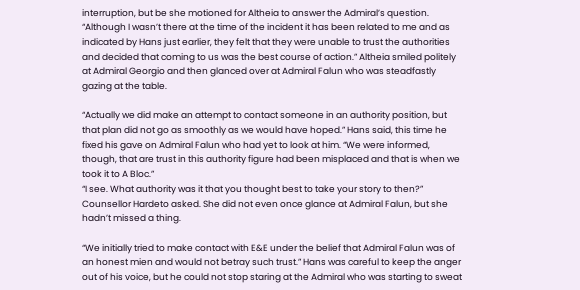interruption, but be she motioned for Altheia to answer the Admiral’s question.
“Although I wasn’t there at the time of the incident it has been related to me and as indicated by Hans just earlier, they felt that they were unable to trust the authorities and decided that coming to us was the best course of action.” Altheia smiled politely at Admiral Georgio and then glanced over at Admiral Falun who was steadfastly gazing at the table.

“Actually we did make an attempt to contact someone in an authority position, but that plan did not go as smoothly as we would have hoped.” Hans said, this time he fixed his gave on Admiral Falun who had yet to look at him. “We were informed, though, that are trust in this authority figure had been misplaced and that is when we took it to A Bloc.”
“I see. What authority was it that you thought best to take your story to then?” Counsellor Hardeto asked. She did not even once glance at Admiral Falun, but she hadn’t missed a thing.

“We initially tried to make contact with E&E under the belief that Admiral Falun was of an honest mien and would not betray such trust.” Hans was careful to keep the anger out of his voice, but he could not stop staring at the Admiral who was starting to sweat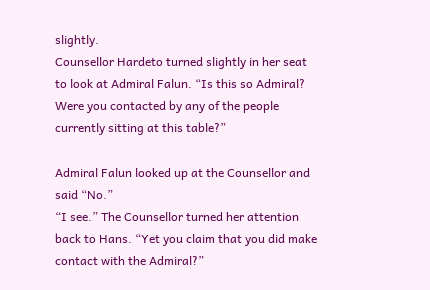slightly.
Counsellor Hardeto turned slightly in her seat to look at Admiral Falun. “Is this so Admiral? Were you contacted by any of the people currently sitting at this table?”

Admiral Falun looked up at the Counsellor and said “No.”
“I see.” The Counsellor turned her attention back to Hans. “Yet you claim that you did make contact with the Admiral?”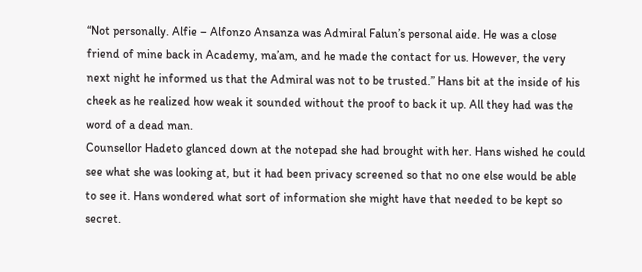“Not personally. Alfie – Alfonzo Ansanza was Admiral Falun’s personal aide. He was a close friend of mine back in Academy, ma’am, and he made the contact for us. However, the very next night he informed us that the Admiral was not to be trusted.” Hans bit at the inside of his cheek as he realized how weak it sounded without the proof to back it up. All they had was the word of a dead man.
Counsellor Hadeto glanced down at the notepad she had brought with her. Hans wished he could see what she was looking at, but it had been privacy screened so that no one else would be able to see it. Hans wondered what sort of information she might have that needed to be kept so secret.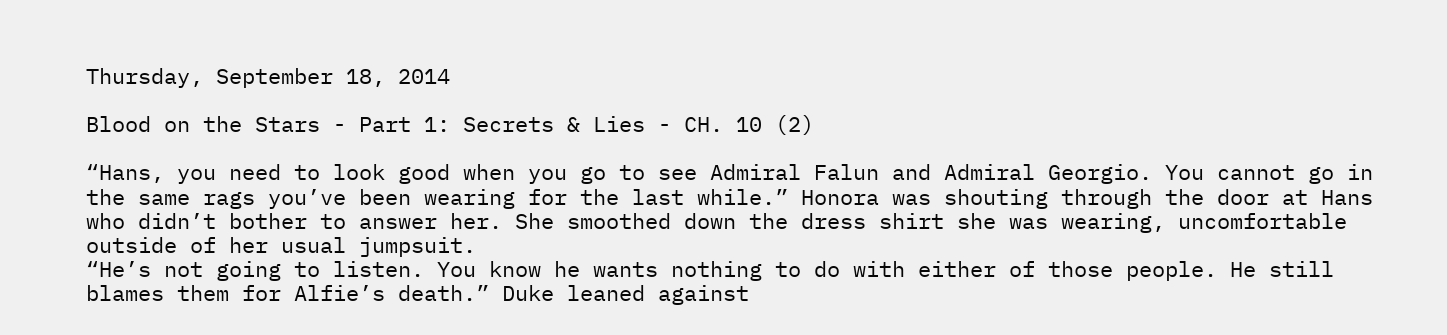Thursday, September 18, 2014

Blood on the Stars - Part 1: Secrets & Lies - CH. 10 (2)

“Hans, you need to look good when you go to see Admiral Falun and Admiral Georgio. You cannot go in the same rags you’ve been wearing for the last while.” Honora was shouting through the door at Hans who didn’t bother to answer her. She smoothed down the dress shirt she was wearing, uncomfortable outside of her usual jumpsuit.
“He’s not going to listen. You know he wants nothing to do with either of those people. He still blames them for Alfie’s death.” Duke leaned against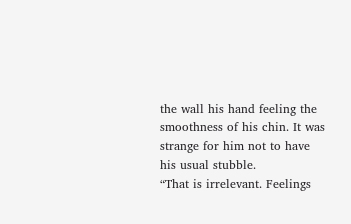the wall his hand feeling the smoothness of his chin. It was strange for him not to have his usual stubble.
“That is irrelevant. Feelings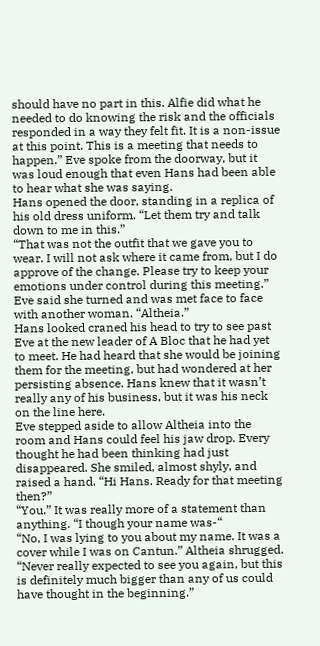should have no part in this. Alfie did what he needed to do knowing the risk and the officials responded in a way they felt fit. It is a non-issue at this point. This is a meeting that needs to happen.” Eve spoke from the doorway, but it was loud enough that even Hans had been able to hear what she was saying.
Hans opened the door, standing in a replica of his old dress uniform. “Let them try and talk down to me in this.”
“That was not the outfit that we gave you to wear. I will not ask where it came from, but I do approve of the change. Please try to keep your emotions under control during this meeting.” Eve said she turned and was met face to face with another woman. “Altheia.”
Hans looked craned his head to try to see past Eve at the new leader of A Bloc that he had yet to meet. He had heard that she would be joining them for the meeting, but had wondered at her persisting absence. Hans knew that it wasn’t really any of his business, but it was his neck on the line here.
Eve stepped aside to allow Altheia into the room and Hans could feel his jaw drop. Every thought he had been thinking had just disappeared. She smiled, almost shyly, and raised a hand. “Hi Hans. Ready for that meeting then?”
“You.” It was really more of a statement than anything. “I though your name was-“
“No, I was lying to you about my name. It was a cover while I was on Cantun.” Altheia shrugged. “Never really expected to see you again, but this is definitely much bigger than any of us could have thought in the beginning.”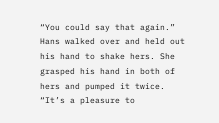“You could say that again.” Hans walked over and held out his hand to shake hers. She grasped his hand in both of hers and pumped it twice. “It’s a pleasure to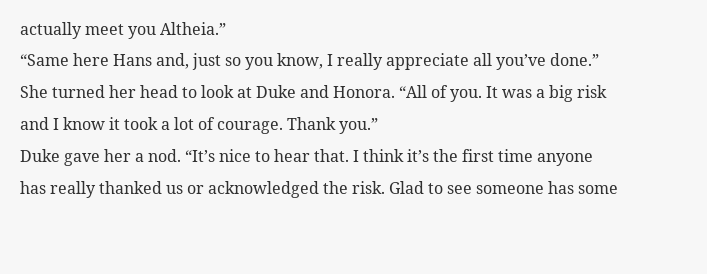actually meet you Altheia.”
“Same here Hans and, just so you know, I really appreciate all you’ve done.” She turned her head to look at Duke and Honora. “All of you. It was a big risk and I know it took a lot of courage. Thank you.”
Duke gave her a nod. “It’s nice to hear that. I think it’s the first time anyone has really thanked us or acknowledged the risk. Glad to see someone has some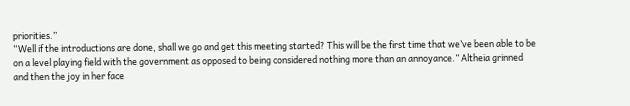priorities.”
“Well if the introductions are done, shall we go and get this meeting started? This will be the first time that we’ve been able to be on a level playing field with the government as opposed to being considered nothing more than an annoyance.” Altheia grinned and then the joy in her face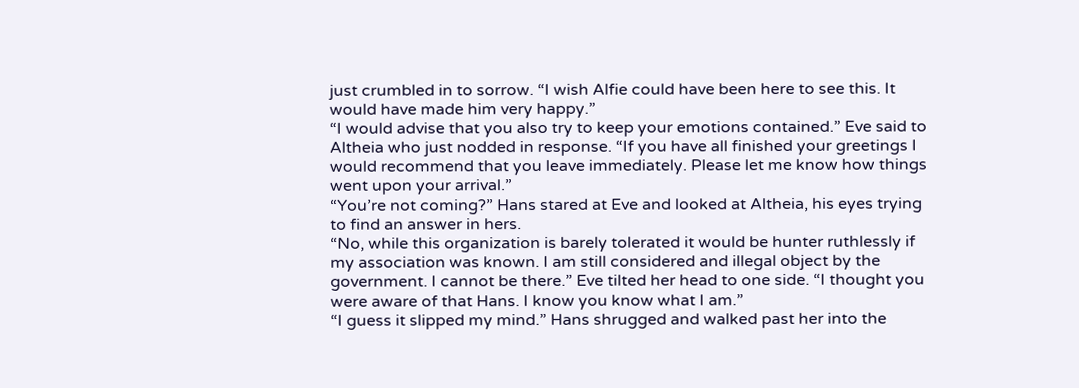just crumbled in to sorrow. “I wish Alfie could have been here to see this. It would have made him very happy.”
“I would advise that you also try to keep your emotions contained.” Eve said to Altheia who just nodded in response. “If you have all finished your greetings I would recommend that you leave immediately. Please let me know how things went upon your arrival.”
“You’re not coming?” Hans stared at Eve and looked at Altheia, his eyes trying to find an answer in hers.
“No, while this organization is barely tolerated it would be hunter ruthlessly if my association was known. I am still considered and illegal object by the government. I cannot be there.” Eve tilted her head to one side. “I thought you were aware of that Hans. I know you know what I am.”
“I guess it slipped my mind.” Hans shrugged and walked past her into the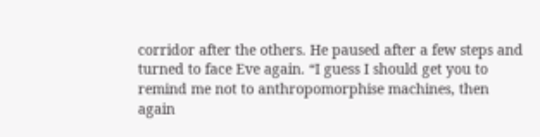corridor after the others. He paused after a few steps and turned to face Eve again. “I guess I should get you to remind me not to anthropomorphise machines, then again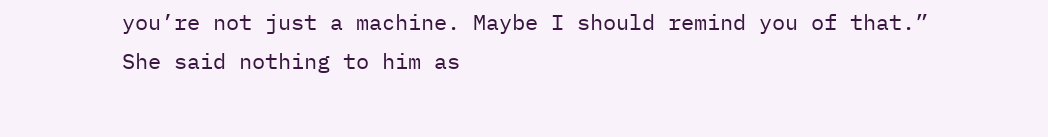you’re not just a machine. Maybe I should remind you of that.”
She said nothing to him as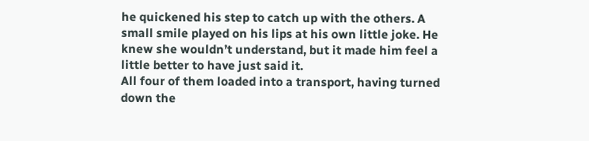he quickened his step to catch up with the others. A small smile played on his lips at his own little joke. He knew she wouldn’t understand, but it made him feel a little better to have just said it.
All four of them loaded into a transport, having turned down the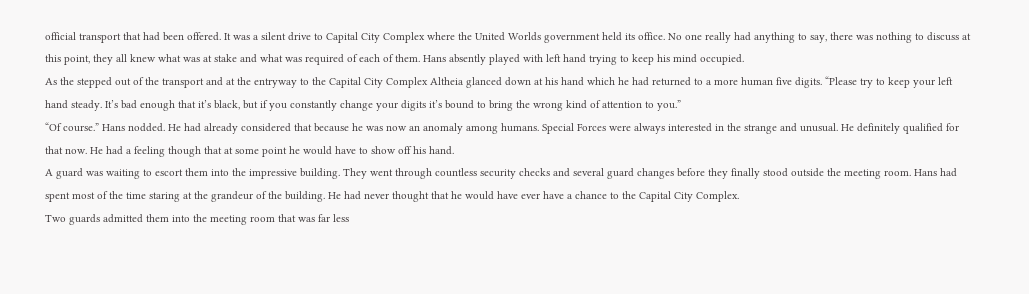official transport that had been offered. It was a silent drive to Capital City Complex where the United Worlds government held its office. No one really had anything to say, there was nothing to discuss at this point, they all knew what was at stake and what was required of each of them. Hans absently played with left hand trying to keep his mind occupied.
As the stepped out of the transport and at the entryway to the Capital City Complex Altheia glanced down at his hand which he had returned to a more human five digits. “Please try to keep your left hand steady. It’s bad enough that it’s black, but if you constantly change your digits it’s bound to bring the wrong kind of attention to you.”
“Of course.” Hans nodded. He had already considered that because he was now an anomaly among humans. Special Forces were always interested in the strange and unusual. He definitely qualified for that now. He had a feeling though that at some point he would have to show off his hand.
A guard was waiting to escort them into the impressive building. They went through countless security checks and several guard changes before they finally stood outside the meeting room. Hans had spent most of the time staring at the grandeur of the building. He had never thought that he would have ever have a chance to the Capital City Complex.
Two guards admitted them into the meeting room that was far less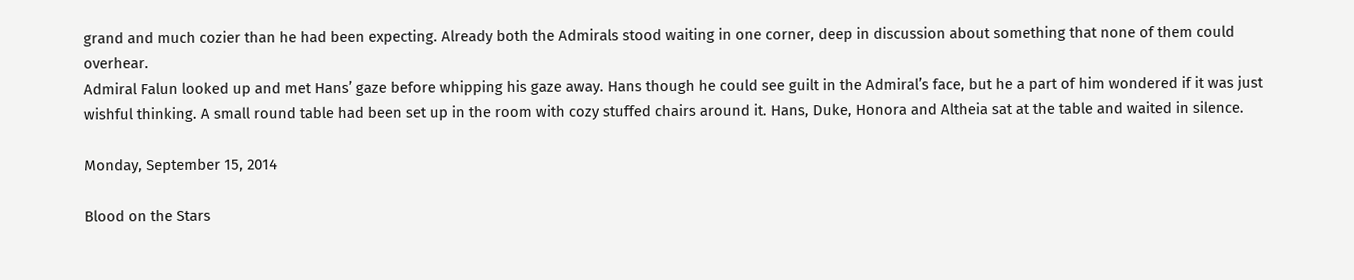grand and much cozier than he had been expecting. Already both the Admirals stood waiting in one corner, deep in discussion about something that none of them could overhear.
Admiral Falun looked up and met Hans’ gaze before whipping his gaze away. Hans though he could see guilt in the Admiral’s face, but he a part of him wondered if it was just wishful thinking. A small round table had been set up in the room with cozy stuffed chairs around it. Hans, Duke, Honora and Altheia sat at the table and waited in silence.

Monday, September 15, 2014

Blood on the Stars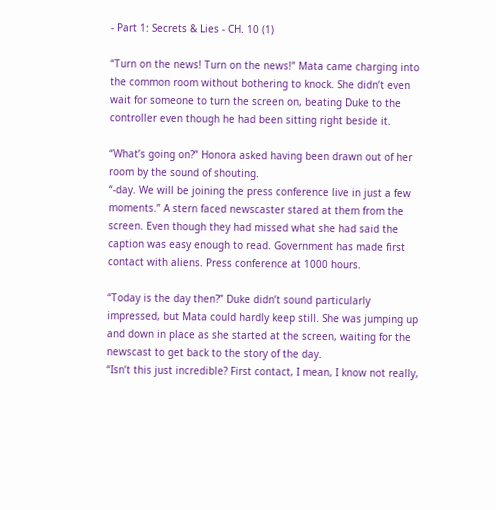- Part 1: Secrets & Lies - CH. 10 (1)

“Turn on the news! Turn on the news!” Mata came charging into the common room without bothering to knock. She didn’t even wait for someone to turn the screen on, beating Duke to the controller even though he had been sitting right beside it.

“What’s going on?” Honora asked having been drawn out of her room by the sound of shouting.
“-day. We will be joining the press conference live in just a few moments.” A stern faced newscaster stared at them from the screen. Even though they had missed what she had said the caption was easy enough to read. Government has made first contact with aliens. Press conference at 1000 hours.

“Today is the day then?” Duke didn’t sound particularly impressed, but Mata could hardly keep still. She was jumping up and down in place as she started at the screen, waiting for the newscast to get back to the story of the day.
“Isn’t this just incredible? First contact, I mean, I know not really,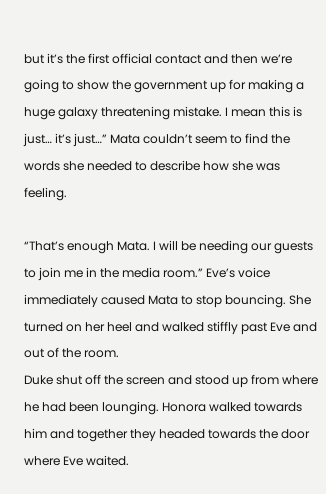but it’s the first official contact and then we’re going to show the government up for making a huge galaxy threatening mistake. I mean this is just… it’s just…” Mata couldn’t seem to find the words she needed to describe how she was feeling.

“That’s enough Mata. I will be needing our guests to join me in the media room.” Eve’s voice immediately caused Mata to stop bouncing. She turned on her heel and walked stiffly past Eve and out of the room.
Duke shut off the screen and stood up from where he had been lounging. Honora walked towards him and together they headed towards the door where Eve waited.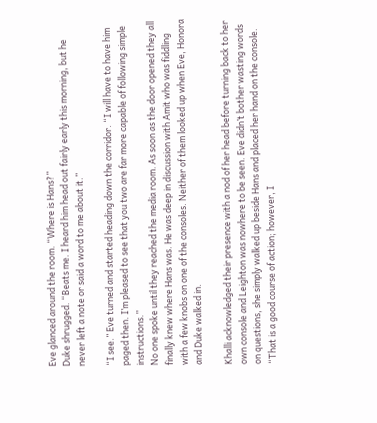Eve glanced around the room. “Where is Hans?”
Duke shrugged. “Beats me. I heard him head out fairly early this morning, but he never left a note or said a word to me about it.”

“I see.” Eve turned and started heading down the corridor. “I will have to have him paged then. I’m pleased to see that you two are far more capable of following simple instructions.”
No one spoke until they reached the media room. As soon as the door opened they all finally knew where Hans was. He was deep in discussion with Amit who was fiddling with a few knobs on one of the consoles. Neither of them looked up when Eve, Honora and Duke walked in.

Khalli acknowledged their presence with a nod of her head before turning back to her own console and Leighton was nowhere to be seen. Eve didn’t bother wasting words on questions, she simply walked up beside Hans and placed her hand on the console.
“That is a good course of action; however, I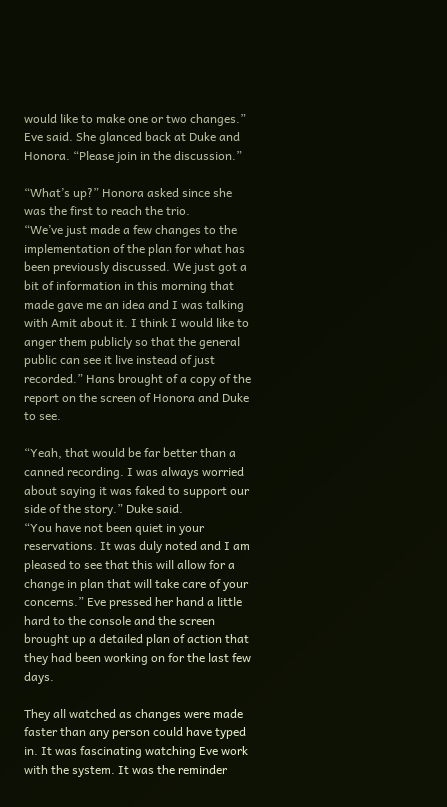would like to make one or two changes.” Eve said. She glanced back at Duke and Honora. “Please join in the discussion.”

“What’s up?” Honora asked since she was the first to reach the trio.
“We’ve just made a few changes to the implementation of the plan for what has been previously discussed. We just got a bit of information in this morning that made gave me an idea and I was talking with Amit about it. I think I would like to anger them publicly so that the general public can see it live instead of just recorded.” Hans brought of a copy of the report on the screen of Honora and Duke to see.

“Yeah, that would be far better than a canned recording. I was always worried about saying it was faked to support our side of the story.” Duke said.
“You have not been quiet in your reservations. It was duly noted and I am pleased to see that this will allow for a change in plan that will take care of your concerns.” Eve pressed her hand a little hard to the console and the screen brought up a detailed plan of action that they had been working on for the last few days.

They all watched as changes were made faster than any person could have typed in. It was fascinating watching Eve work with the system. It was the reminder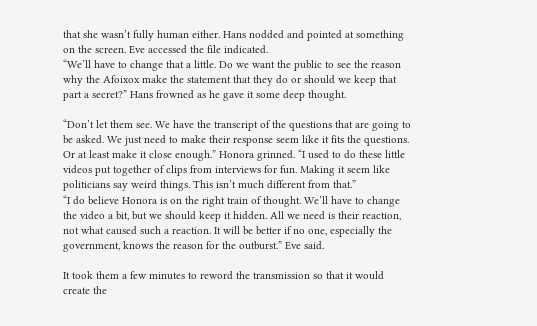that she wasn’t fully human either. Hans nodded and pointed at something on the screen. Eve accessed the file indicated.
“We’ll have to change that a little. Do we want the public to see the reason why the Afoixox make the statement that they do or should we keep that part a secret?” Hans frowned as he gave it some deep thought.

“Don’t let them see. We have the transcript of the questions that are going to be asked. We just need to make their response seem like it fits the questions. Or at least make it close enough.” Honora grinned. “I used to do these little videos put together of clips from interviews for fun. Making it seem like politicians say weird things. This isn’t much different from that.”
“I do believe Honora is on the right train of thought. We’ll have to change the video a bit, but we should keep it hidden. All we need is their reaction, not what caused such a reaction. It will be better if no one, especially the government, knows the reason for the outburst.” Eve said.

It took them a few minutes to reword the transmission so that it would create the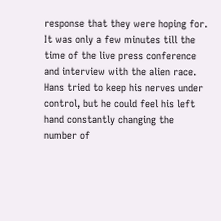response that they were hoping for. It was only a few minutes till the time of the live press conference and interview with the alien race. Hans tried to keep his nerves under control, but he could feel his left hand constantly changing the number of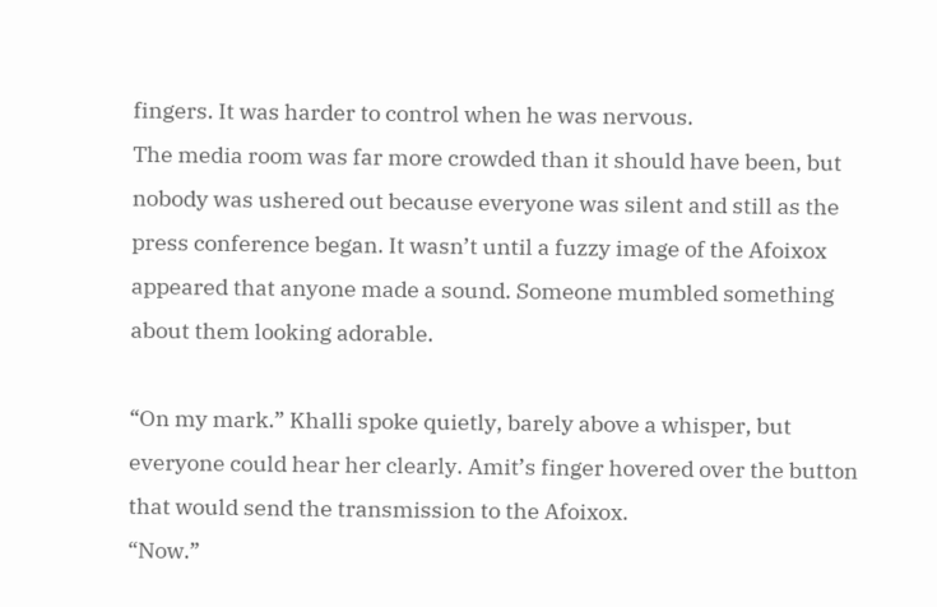fingers. It was harder to control when he was nervous.
The media room was far more crowded than it should have been, but nobody was ushered out because everyone was silent and still as the press conference began. It wasn’t until a fuzzy image of the Afoixox appeared that anyone made a sound. Someone mumbled something about them looking adorable.

“On my mark.” Khalli spoke quietly, barely above a whisper, but everyone could hear her clearly. Amit’s finger hovered over the button that would send the transmission to the Afoixox.
“Now.”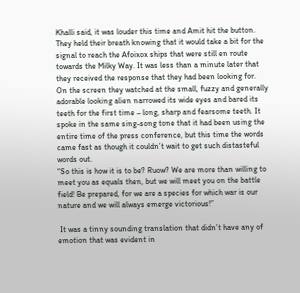Khalli said, it was louder this time and Amit hit the button. They held their breath knowing that it would take a bit for the signal to reach the Afoixox ships that were still en route towards the Milky Way. It was less than a minute later that they received the response that they had been looking for.
On the screen they watched at the small, fuzzy and generally adorable looking alien narrowed its wide eyes and bared its teeth for the first time – long, sharp and fearsome teeth. It spoke in the same sing-song tone that it had been using the entire time of the press conference, but this time the words came fast as though it couldn’t wait to get such distasteful words out.
“So this is how it is to be? Ruow? We are more than willing to meet you as equals then, but we will meet you on the battle field! Be prepared, for we are a species for which war is our nature and we will always emerge victorious!”

 It was a tinny sounding translation that didn’t have any of emotion that was evident in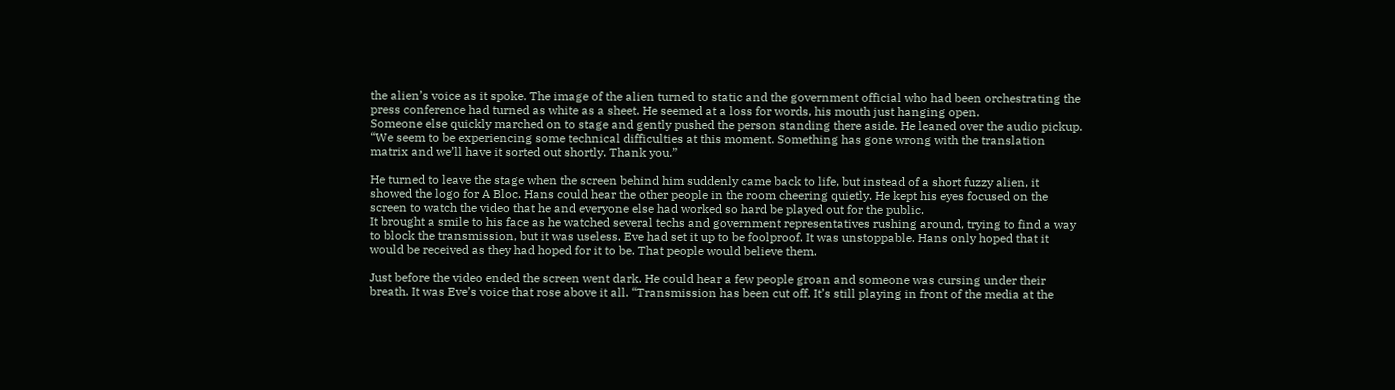the alien’s voice as it spoke. The image of the alien turned to static and the government official who had been orchestrating the press conference had turned as white as a sheet. He seemed at a loss for words, his mouth just hanging open.
Someone else quickly marched on to stage and gently pushed the person standing there aside. He leaned over the audio pickup. “We seem to be experiencing some technical difficulties at this moment. Something has gone wrong with the translation matrix and we’ll have it sorted out shortly. Thank you.”

He turned to leave the stage when the screen behind him suddenly came back to life, but instead of a short fuzzy alien, it showed the logo for A Bloc. Hans could hear the other people in the room cheering quietly. He kept his eyes focused on the screen to watch the video that he and everyone else had worked so hard be played out for the public.
It brought a smile to his face as he watched several techs and government representatives rushing around, trying to find a way to block the transmission, but it was useless. Eve had set it up to be foolproof. It was unstoppable. Hans only hoped that it would be received as they had hoped for it to be. That people would believe them.

Just before the video ended the screen went dark. He could hear a few people groan and someone was cursing under their breath. It was Eve’s voice that rose above it all. “Transmission has been cut off. It’s still playing in front of the media at the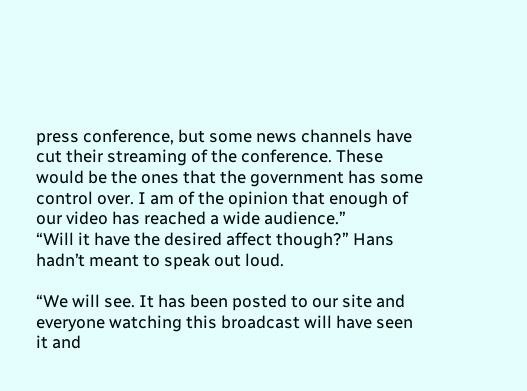press conference, but some news channels have cut their streaming of the conference. These would be the ones that the government has some control over. I am of the opinion that enough of our video has reached a wide audience.”
“Will it have the desired affect though?” Hans hadn’t meant to speak out loud.

“We will see. It has been posted to our site and everyone watching this broadcast will have seen it and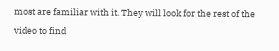most are familiar with it. They will look for the rest of the video to find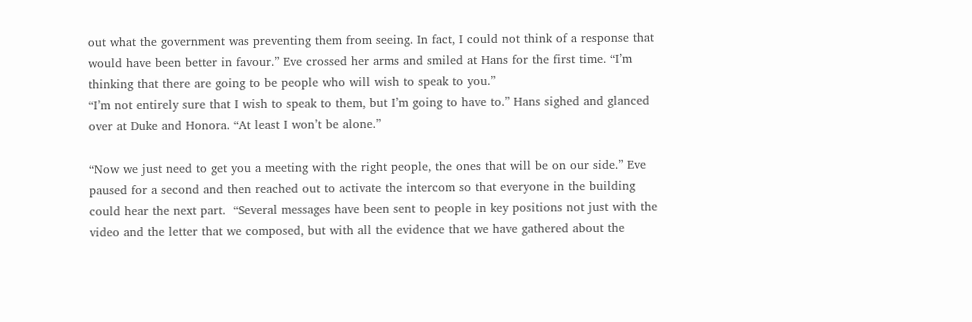out what the government was preventing them from seeing. In fact, I could not think of a response that would have been better in favour.” Eve crossed her arms and smiled at Hans for the first time. “I’m thinking that there are going to be people who will wish to speak to you.”
“I’m not entirely sure that I wish to speak to them, but I’m going to have to.” Hans sighed and glanced over at Duke and Honora. “At least I won’t be alone.”

“Now we just need to get you a meeting with the right people, the ones that will be on our side.” Eve paused for a second and then reached out to activate the intercom so that everyone in the building could hear the next part.  “Several messages have been sent to people in key positions not just with the video and the letter that we composed, but with all the evidence that we have gathered about the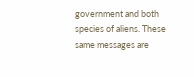government and both species of aliens. These same messages are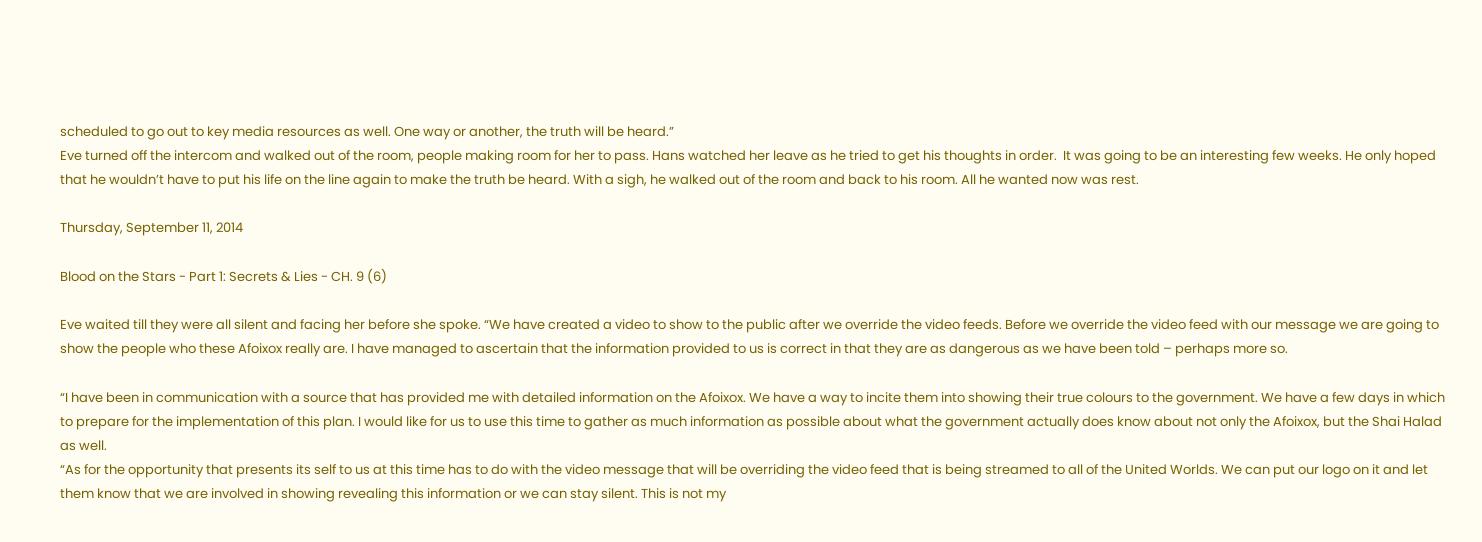scheduled to go out to key media resources as well. One way or another, the truth will be heard.”
Eve turned off the intercom and walked out of the room, people making room for her to pass. Hans watched her leave as he tried to get his thoughts in order.  It was going to be an interesting few weeks. He only hoped that he wouldn’t have to put his life on the line again to make the truth be heard. With a sigh, he walked out of the room and back to his room. All he wanted now was rest.

Thursday, September 11, 2014

Blood on the Stars - Part 1: Secrets & Lies - CH. 9 (6)

Eve waited till they were all silent and facing her before she spoke. “We have created a video to show to the public after we override the video feeds. Before we override the video feed with our message we are going to show the people who these Afoixox really are. I have managed to ascertain that the information provided to us is correct in that they are as dangerous as we have been told – perhaps more so.

“I have been in communication with a source that has provided me with detailed information on the Afoixox. We have a way to incite them into showing their true colours to the government. We have a few days in which to prepare for the implementation of this plan. I would like for us to use this time to gather as much information as possible about what the government actually does know about not only the Afoixox, but the Shai Halad as well.
“As for the opportunity that presents its self to us at this time has to do with the video message that will be overriding the video feed that is being streamed to all of the United Worlds. We can put our logo on it and let them know that we are involved in showing revealing this information or we can stay silent. This is not my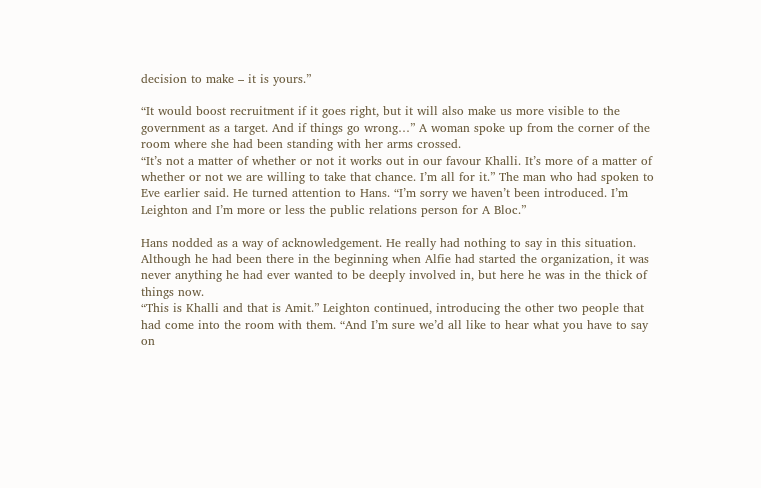decision to make – it is yours.”

“It would boost recruitment if it goes right, but it will also make us more visible to the government as a target. And if things go wrong…” A woman spoke up from the corner of the room where she had been standing with her arms crossed.
“It’s not a matter of whether or not it works out in our favour Khalli. It’s more of a matter of whether or not we are willing to take that chance. I’m all for it.” The man who had spoken to Eve earlier said. He turned attention to Hans. “I’m sorry we haven’t been introduced. I’m Leighton and I’m more or less the public relations person for A Bloc.”

Hans nodded as a way of acknowledgement. He really had nothing to say in this situation. Although he had been there in the beginning when Alfie had started the organization, it was never anything he had ever wanted to be deeply involved in, but here he was in the thick of things now.
“This is Khalli and that is Amit.” Leighton continued, introducing the other two people that had come into the room with them. “And I’m sure we’d all like to hear what you have to say on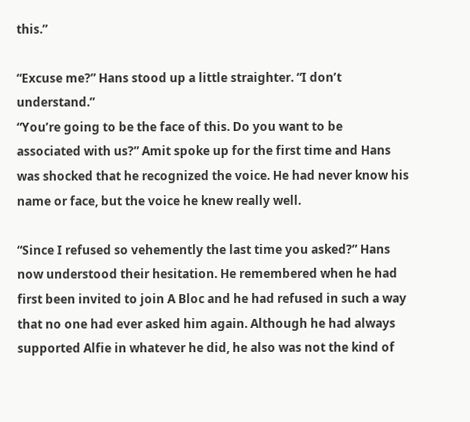this.”

“Excuse me?” Hans stood up a little straighter. “I don’t understand.”
“You’re going to be the face of this. Do you want to be associated with us?” Amit spoke up for the first time and Hans was shocked that he recognized the voice. He had never know his name or face, but the voice he knew really well.

“Since I refused so vehemently the last time you asked?” Hans now understood their hesitation. He remembered when he had first been invited to join A Bloc and he had refused in such a way that no one had ever asked him again. Although he had always supported Alfie in whatever he did, he also was not the kind of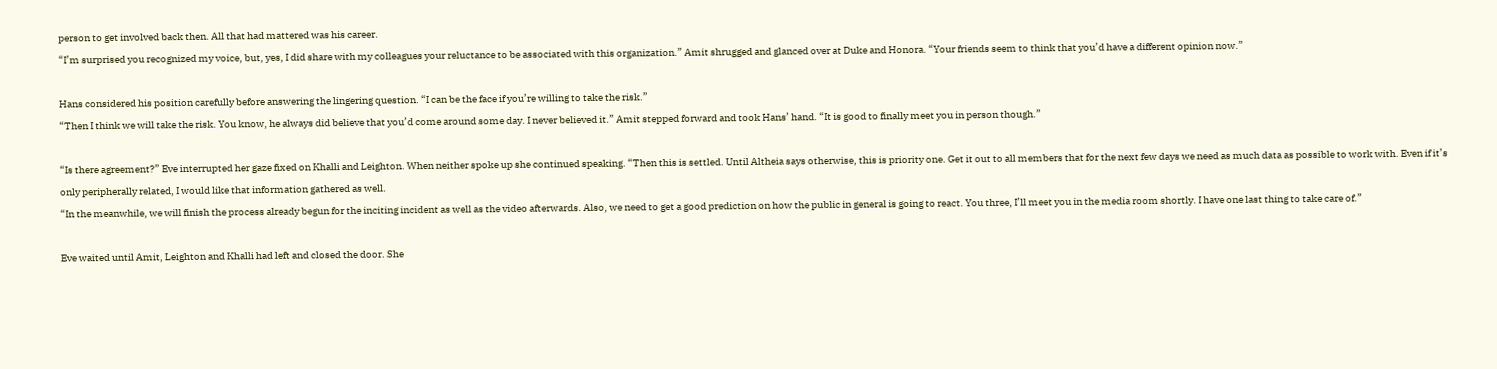person to get involved back then. All that had mattered was his career.
“I’m surprised you recognized my voice, but, yes, I did share with my colleagues your reluctance to be associated with this organization.” Amit shrugged and glanced over at Duke and Honora. “Your friends seem to think that you’d have a different opinion now.”

Hans considered his position carefully before answering the lingering question. “I can be the face if you’re willing to take the risk.”
“Then I think we will take the risk. You know, he always did believe that you’d come around some day. I never believed it.” Amit stepped forward and took Hans’ hand. “It is good to finally meet you in person though.”

“Is there agreement?” Eve interrupted her gaze fixed on Khalli and Leighton. When neither spoke up she continued speaking. “Then this is settled. Until Altheia says otherwise, this is priority one. Get it out to all members that for the next few days we need as much data as possible to work with. Even if it’s only peripherally related, I would like that information gathered as well.
“In the meanwhile, we will finish the process already begun for the inciting incident as well as the video afterwards. Also, we need to get a good prediction on how the public in general is going to react. You three, I’ll meet you in the media room shortly. I have one last thing to take care of.”

Eve waited until Amit, Leighton and Khalli had left and closed the door. She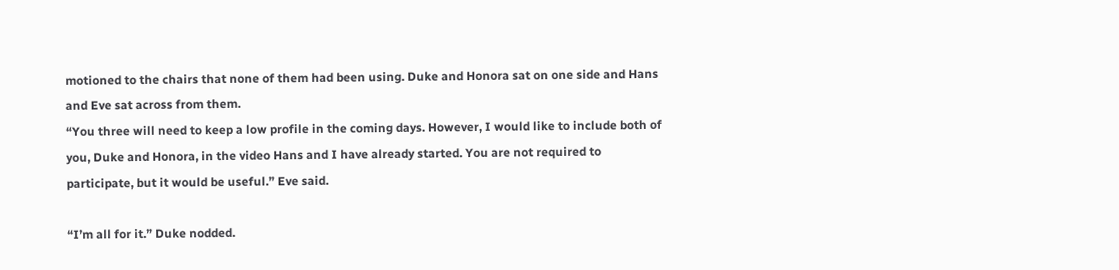motioned to the chairs that none of them had been using. Duke and Honora sat on one side and Hans and Eve sat across from them.
“You three will need to keep a low profile in the coming days. However, I would like to include both of you, Duke and Honora, in the video Hans and I have already started. You are not required to participate, but it would be useful.” Eve said.

“I’m all for it.” Duke nodded.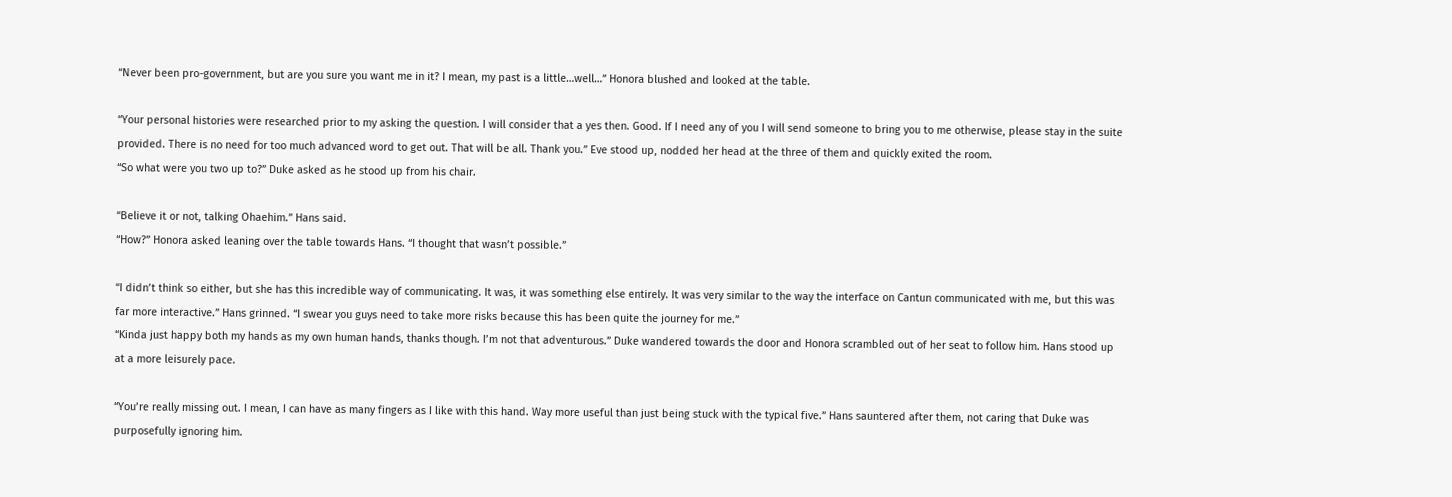“Never been pro-government, but are you sure you want me in it? I mean, my past is a little…well…” Honora blushed and looked at the table.

“Your personal histories were researched prior to my asking the question. I will consider that a yes then. Good. If I need any of you I will send someone to bring you to me otherwise, please stay in the suite provided. There is no need for too much advanced word to get out. That will be all. Thank you.” Eve stood up, nodded her head at the three of them and quickly exited the room.
“So what were you two up to?” Duke asked as he stood up from his chair.

“Believe it or not, talking Ohaehim.” Hans said.
“How?” Honora asked leaning over the table towards Hans. “I thought that wasn’t possible.”

“I didn’t think so either, but she has this incredible way of communicating. It was, it was something else entirely. It was very similar to the way the interface on Cantun communicated with me, but this was far more interactive.” Hans grinned. “I swear you guys need to take more risks because this has been quite the journey for me.”
“Kinda just happy both my hands as my own human hands, thanks though. I’m not that adventurous.” Duke wandered towards the door and Honora scrambled out of her seat to follow him. Hans stood up at a more leisurely pace.

“You’re really missing out. I mean, I can have as many fingers as I like with this hand. Way more useful than just being stuck with the typical five.” Hans sauntered after them, not caring that Duke was purposefully ignoring him.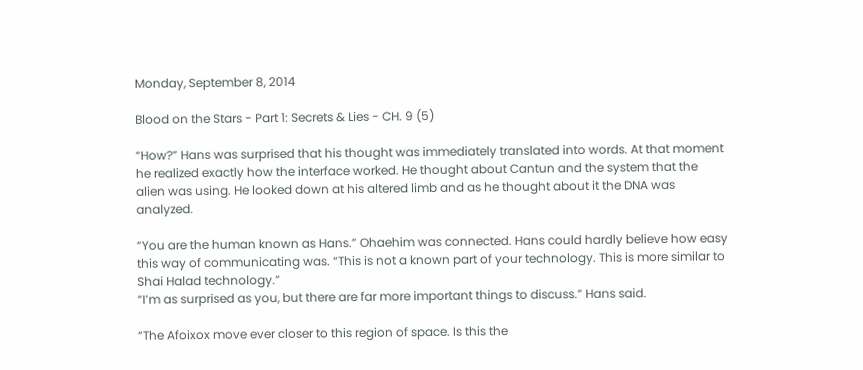Monday, September 8, 2014

Blood on the Stars - Part 1: Secrets & Lies - CH. 9 (5)

“How?” Hans was surprised that his thought was immediately translated into words. At that moment he realized exactly how the interface worked. He thought about Cantun and the system that the alien was using. He looked down at his altered limb and as he thought about it the DNA was analyzed.

“You are the human known as Hans.” Ohaehim was connected. Hans could hardly believe how easy this way of communicating was. “This is not a known part of your technology. This is more similar to Shai Halad technology.”
“I’m as surprised as you, but there are far more important things to discuss.” Hans said.

“The Afoixox move ever closer to this region of space. Is this the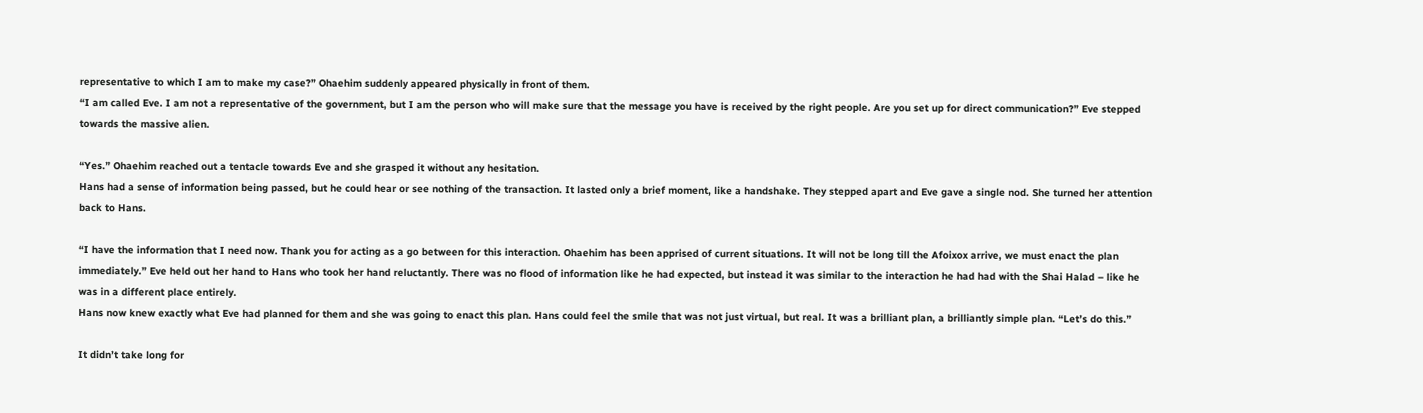representative to which I am to make my case?” Ohaehim suddenly appeared physically in front of them.
“I am called Eve. I am not a representative of the government, but I am the person who will make sure that the message you have is received by the right people. Are you set up for direct communication?” Eve stepped towards the massive alien.

“Yes.” Ohaehim reached out a tentacle towards Eve and she grasped it without any hesitation.
Hans had a sense of information being passed, but he could hear or see nothing of the transaction. It lasted only a brief moment, like a handshake. They stepped apart and Eve gave a single nod. She turned her attention back to Hans.

“I have the information that I need now. Thank you for acting as a go between for this interaction. Ohaehim has been apprised of current situations. It will not be long till the Afoixox arrive, we must enact the plan immediately.” Eve held out her hand to Hans who took her hand reluctantly. There was no flood of information like he had expected, but instead it was similar to the interaction he had had with the Shai Halad – like he was in a different place entirely.
Hans now knew exactly what Eve had planned for them and she was going to enact this plan. Hans could feel the smile that was not just virtual, but real. It was a brilliant plan, a brilliantly simple plan. “Let’s do this.”

It didn’t take long for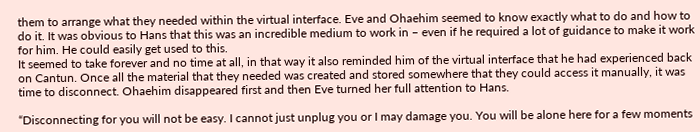them to arrange what they needed within the virtual interface. Eve and Ohaehim seemed to know exactly what to do and how to do it. It was obvious to Hans that this was an incredible medium to work in – even if he required a lot of guidance to make it work for him. He could easily get used to this.
It seemed to take forever and no time at all, in that way it also reminded him of the virtual interface that he had experienced back on Cantun. Once all the material that they needed was created and stored somewhere that they could access it manually, it was time to disconnect. Ohaehim disappeared first and then Eve turned her full attention to Hans.

“Disconnecting for you will not be easy. I cannot just unplug you or I may damage you. You will be alone here for a few moments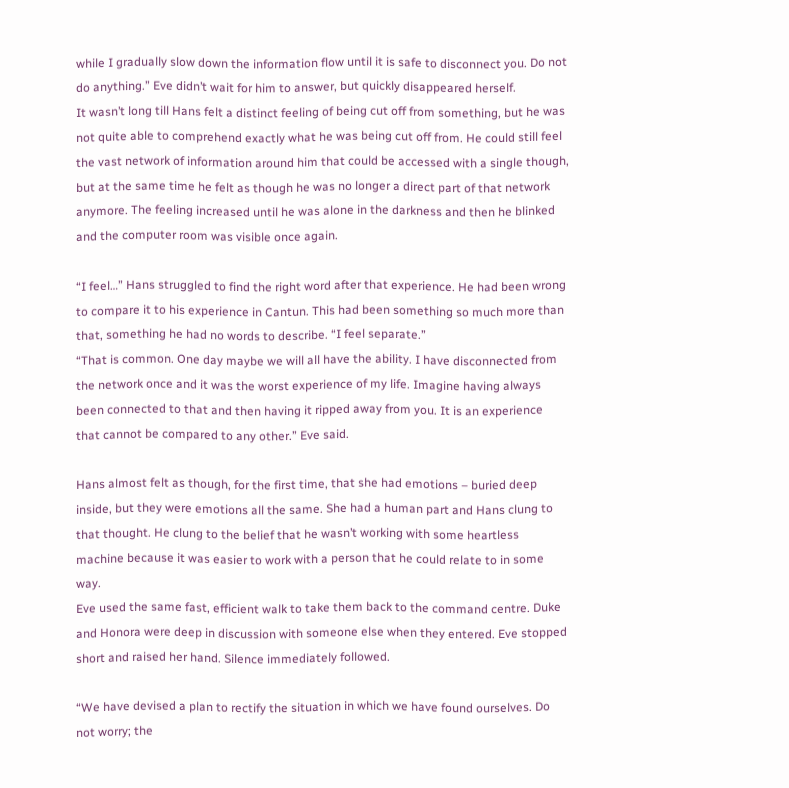while I gradually slow down the information flow until it is safe to disconnect you. Do not do anything.” Eve didn’t wait for him to answer, but quickly disappeared herself.
It wasn’t long till Hans felt a distinct feeling of being cut off from something, but he was not quite able to comprehend exactly what he was being cut off from. He could still feel the vast network of information around him that could be accessed with a single though, but at the same time he felt as though he was no longer a direct part of that network anymore. The feeling increased until he was alone in the darkness and then he blinked and the computer room was visible once again.

“I feel…” Hans struggled to find the right word after that experience. He had been wrong to compare it to his experience in Cantun. This had been something so much more than that, something he had no words to describe. “I feel separate.”
“That is common. One day maybe we will all have the ability. I have disconnected from the network once and it was the worst experience of my life. Imagine having always been connected to that and then having it ripped away from you. It is an experience that cannot be compared to any other.” Eve said.

Hans almost felt as though, for the first time, that she had emotions – buried deep inside, but they were emotions all the same. She had a human part and Hans clung to that thought. He clung to the belief that he wasn’t working with some heartless machine because it was easier to work with a person that he could relate to in some way.
Eve used the same fast, efficient walk to take them back to the command centre. Duke and Honora were deep in discussion with someone else when they entered. Eve stopped short and raised her hand. Silence immediately followed.

“We have devised a plan to rectify the situation in which we have found ourselves. Do not worry; the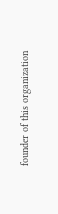founder of this organization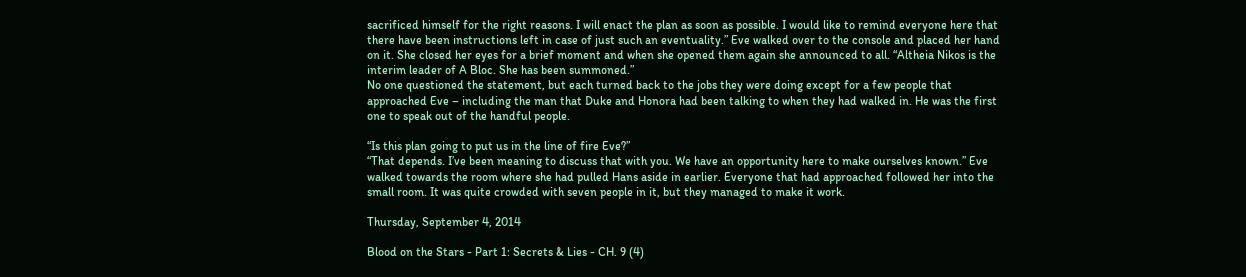sacrificed himself for the right reasons. I will enact the plan as soon as possible. I would like to remind everyone here that there have been instructions left in case of just such an eventuality.” Eve walked over to the console and placed her hand on it. She closed her eyes for a brief moment and when she opened them again she announced to all. “Altheia Nikos is the interim leader of A Bloc. She has been summoned.”
No one questioned the statement, but each turned back to the jobs they were doing except for a few people that approached Eve – including the man that Duke and Honora had been talking to when they had walked in. He was the first one to speak out of the handful people.

“Is this plan going to put us in the line of fire Eve?”
“That depends. I’ve been meaning to discuss that with you. We have an opportunity here to make ourselves known.” Eve walked towards the room where she had pulled Hans aside in earlier. Everyone that had approached followed her into the small room. It was quite crowded with seven people in it, but they managed to make it work.

Thursday, September 4, 2014

Blood on the Stars - Part 1: Secrets & Lies - CH. 9 (4)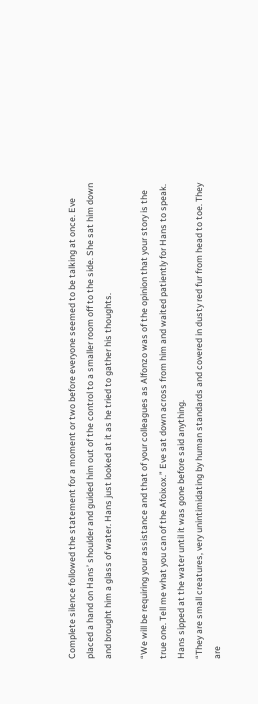Complete silence followed the statement for a moment or two before everyone seemed to be talking at once. Eve placed a hand on Hans’ shoulder and guided him out of the control to a smaller room off to the side. She sat him down and brought him a glass of water. Hans just looked at it as he tried to gather his thoughts.

“We will be requiring your assistance and that of your colleagues as Alfonzo was of the opinion that your story is the true one. Tell me what you can of the Afoixox.” Eve sat down across from him and waited patiently for Hans to speak. Hans sipped at the water until it was gone before said anything.
“They are small creatures, very unintimidating by human standards and covered in dusty red fur from head to toe. They are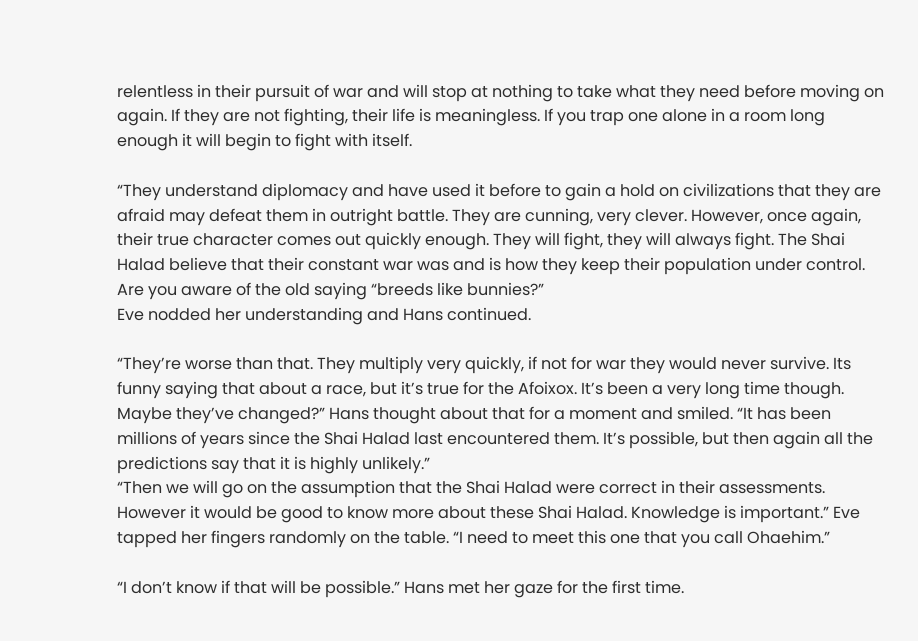relentless in their pursuit of war and will stop at nothing to take what they need before moving on again. If they are not fighting, their life is meaningless. If you trap one alone in a room long enough it will begin to fight with itself.

“They understand diplomacy and have used it before to gain a hold on civilizations that they are afraid may defeat them in outright battle. They are cunning, very clever. However, once again, their true character comes out quickly enough. They will fight, they will always fight. The Shai Halad believe that their constant war was and is how they keep their population under control. Are you aware of the old saying “breeds like bunnies?”
Eve nodded her understanding and Hans continued.

“They’re worse than that. They multiply very quickly, if not for war they would never survive. Its funny saying that about a race, but it’s true for the Afoixox. It’s been a very long time though. Maybe they’ve changed?” Hans thought about that for a moment and smiled. “It has been millions of years since the Shai Halad last encountered them. It’s possible, but then again all the predictions say that it is highly unlikely.”
“Then we will go on the assumption that the Shai Halad were correct in their assessments. However it would be good to know more about these Shai Halad. Knowledge is important.” Eve tapped her fingers randomly on the table. “I need to meet this one that you call Ohaehim.”

“I don’t know if that will be possible.” Hans met her gaze for the first time.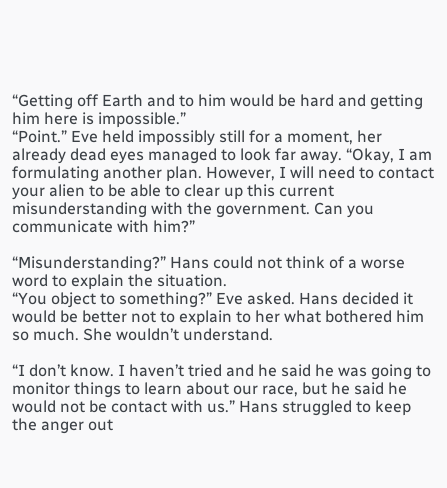“Getting off Earth and to him would be hard and getting him here is impossible.”
“Point.” Eve held impossibly still for a moment, her already dead eyes managed to look far away. “Okay, I am formulating another plan. However, I will need to contact your alien to be able to clear up this current misunderstanding with the government. Can you communicate with him?”

“Misunderstanding?” Hans could not think of a worse word to explain the situation.
“You object to something?” Eve asked. Hans decided it would be better not to explain to her what bothered him so much. She wouldn’t understand.

“I don’t know. I haven’t tried and he said he was going to monitor things to learn about our race, but he said he would not be contact with us.” Hans struggled to keep the anger out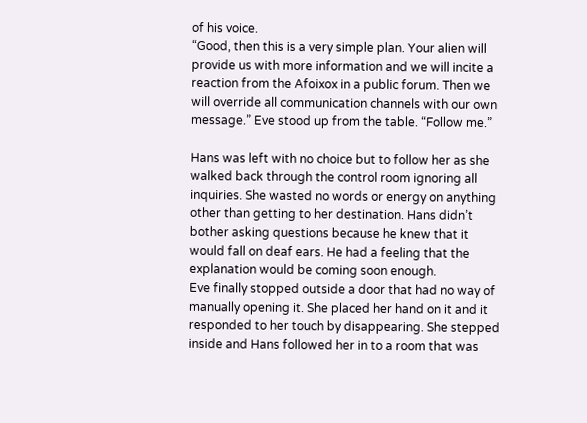of his voice.
“Good, then this is a very simple plan. Your alien will provide us with more information and we will incite a reaction from the Afoixox in a public forum. Then we will override all communication channels with our own message.” Eve stood up from the table. “Follow me.”

Hans was left with no choice but to follow her as she walked back through the control room ignoring all inquiries. She wasted no words or energy on anything other than getting to her destination. Hans didn’t bother asking questions because he knew that it would fall on deaf ears. He had a feeling that the explanation would be coming soon enough.
Eve finally stopped outside a door that had no way of manually opening it. She placed her hand on it and it responded to her touch by disappearing. She stepped inside and Hans followed her in to a room that was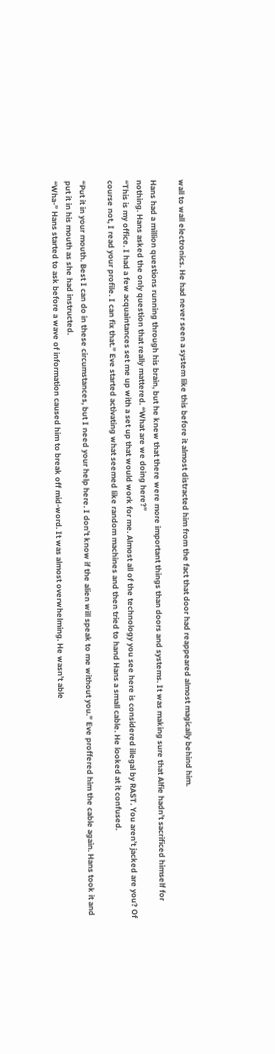wall to wall electronics. He had never seen a system like this before it almost distracted him from the fact that door had reappeared almost magically behind him.

Hans had a million questions running through his brain, but he knew that there were more important things than doors and systems. It was making sure that Alfie hadn’t sacrificed himself for nothing. Hans asked the only question that really mattered. “What are we doing here?”
“This is my office. I had a few acquaintances set me up with a set up that would work for me. Almost all of the technology you see here is considered illegal by RAST. You aren’t jacked are you? Of course not, I read your profile. I can fix that.” Eve started activating what seemed like random machines and then tried to hand Hans a small cable. He looked at it confused.

“Put it in your mouth. Best I can do in these circumstances, but I need your help here. I don’t know if the alien will speak to me without you.” Eve proffered him the cable again. Hans took it and put it in his mouth as she had instructed.
“Wha-” Hans started to ask before a wave of information caused him to break off mid-word. It was almost overwhelming. He wasn’t able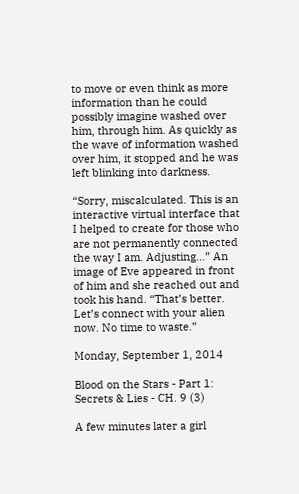to move or even think as more information than he could possibly imagine washed over him, through him. As quickly as the wave of information washed over him, it stopped and he was left blinking into darkness.

“Sorry, miscalculated. This is an interactive virtual interface that I helped to create for those who are not permanently connected the way I am. Adjusting…” An image of Eve appeared in front of him and she reached out and took his hand. “That’s better. Let’s connect with your alien now. No time to waste.”

Monday, September 1, 2014

Blood on the Stars - Part 1: Secrets & Lies - CH. 9 (3)

A few minutes later a girl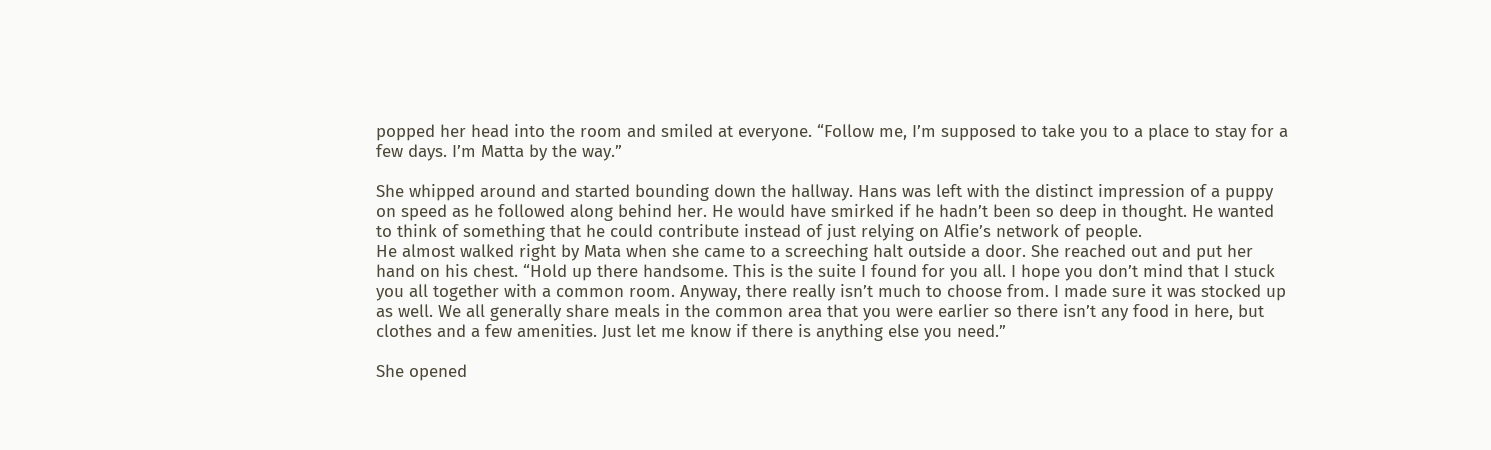popped her head into the room and smiled at everyone. “Follow me, I’m supposed to take you to a place to stay for a few days. I’m Matta by the way.”

She whipped around and started bounding down the hallway. Hans was left with the distinct impression of a puppy on speed as he followed along behind her. He would have smirked if he hadn’t been so deep in thought. He wanted to think of something that he could contribute instead of just relying on Alfie’s network of people.
He almost walked right by Mata when she came to a screeching halt outside a door. She reached out and put her hand on his chest. “Hold up there handsome. This is the suite I found for you all. I hope you don’t mind that I stuck you all together with a common room. Anyway, there really isn’t much to choose from. I made sure it was stocked up as well. We all generally share meals in the common area that you were earlier so there isn’t any food in here, but clothes and a few amenities. Just let me know if there is anything else you need.”

She opened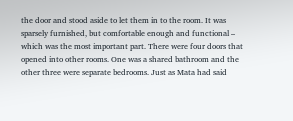the door and stood aside to let them in to the room. It was sparsely furnished, but comfortable enough and functional – which was the most important part. There were four doors that opened into other rooms. One was a shared bathroom and the other three were separate bedrooms. Just as Mata had said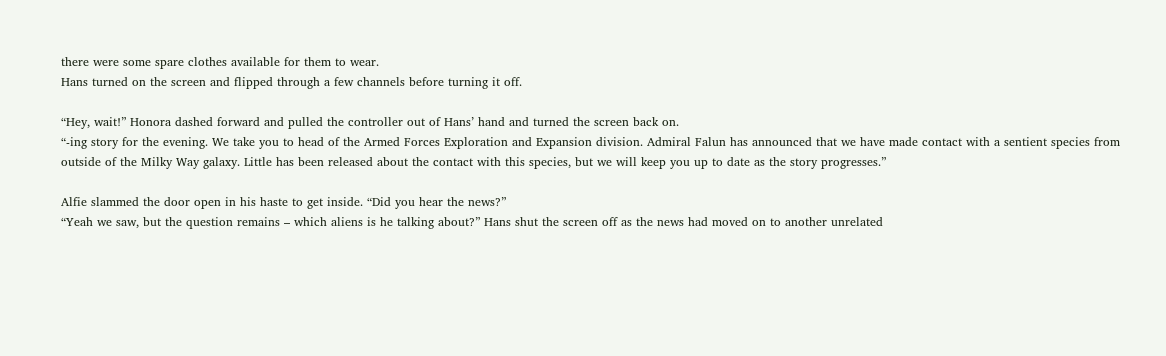there were some spare clothes available for them to wear.
Hans turned on the screen and flipped through a few channels before turning it off.

“Hey, wait!” Honora dashed forward and pulled the controller out of Hans’ hand and turned the screen back on.
“-ing story for the evening. We take you to head of the Armed Forces Exploration and Expansion division. Admiral Falun has announced that we have made contact with a sentient species from outside of the Milky Way galaxy. Little has been released about the contact with this species, but we will keep you up to date as the story progresses.”

Alfie slammed the door open in his haste to get inside. “Did you hear the news?”
“Yeah we saw, but the question remains – which aliens is he talking about?” Hans shut the screen off as the news had moved on to another unrelated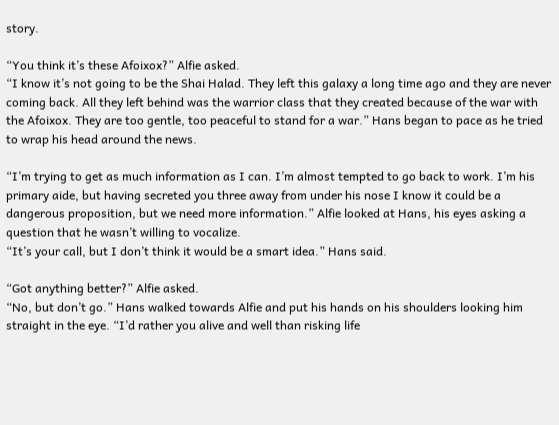story.

“You think it’s these Afoixox?” Alfie asked.
“I know it’s not going to be the Shai Halad. They left this galaxy a long time ago and they are never coming back. All they left behind was the warrior class that they created because of the war with the Afoixox. They are too gentle, too peaceful to stand for a war.” Hans began to pace as he tried to wrap his head around the news.

“I’m trying to get as much information as I can. I’m almost tempted to go back to work. I’m his primary aide, but having secreted you three away from under his nose I know it could be a dangerous proposition, but we need more information.” Alfie looked at Hans, his eyes asking a question that he wasn’t willing to vocalize.
“It’s your call, but I don’t think it would be a smart idea.” Hans said.

“Got anything better?” Alfie asked.
“No, but don’t go.” Hans walked towards Alfie and put his hands on his shoulders looking him straight in the eye. “I’d rather you alive and well than risking life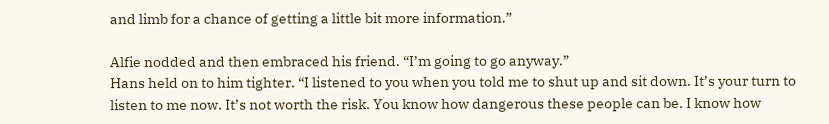and limb for a chance of getting a little bit more information.”

Alfie nodded and then embraced his friend. “I’m going to go anyway.”
Hans held on to him tighter. “I listened to you when you told me to shut up and sit down. It’s your turn to listen to me now. It’s not worth the risk. You know how dangerous these people can be. I know how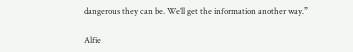dangerous they can be. We’ll get the information another way.”

Alfie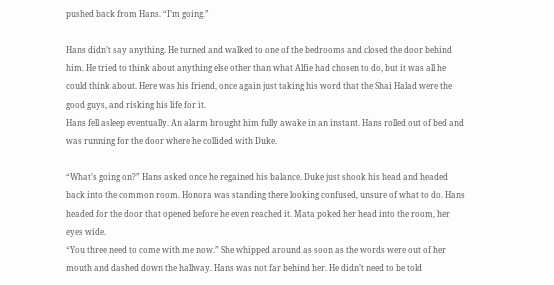pushed back from Hans. “I’m going.”

Hans didn’t say anything. He turned and walked to one of the bedrooms and closed the door behind him. He tried to think about anything else other than what Alfie had chosen to do, but it was all he could think about. Here was his friend, once again just taking his word that the Shai Halad were the good guys, and risking his life for it.
Hans fell asleep eventually. An alarm brought him fully awake in an instant. Hans rolled out of bed and was running for the door where he collided with Duke.

“What’s going on?” Hans asked once he regained his balance. Duke just shook his head and headed back into the common room. Honora was standing there looking confused, unsure of what to do. Hans headed for the door that opened before he even reached it. Mata poked her head into the room, her eyes wide.
“You three need to come with me now.” She whipped around as soon as the words were out of her mouth and dashed down the hallway. Hans was not far behind her. He didn’t need to be told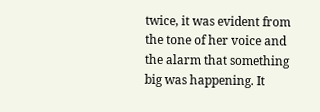twice, it was evident from the tone of her voice and the alarm that something big was happening. It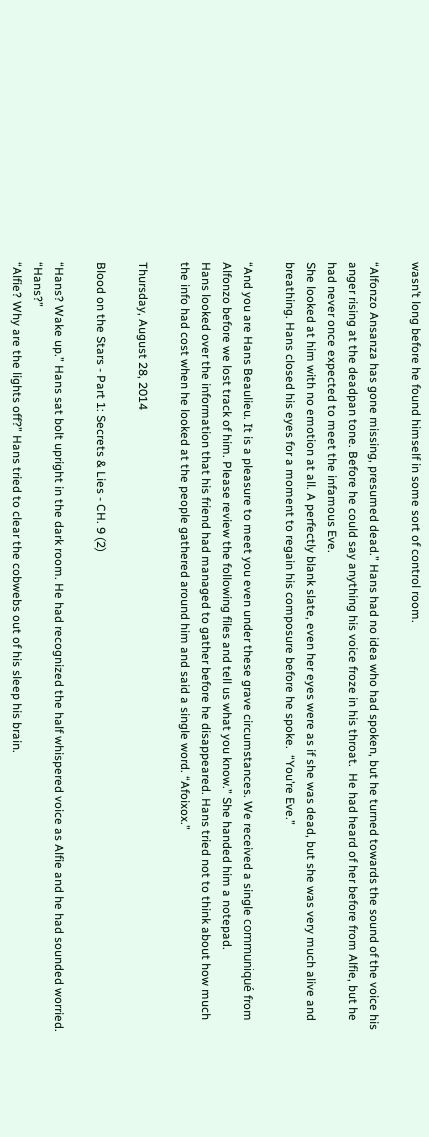wasn’t long before he found himself in some sort of control room.

“Alfonzo Ansanza has gone missing, presumed dead.” Hans had no idea who had spoken, but he turned towards the sound of the voice his anger rising at the deadpan tone. Before he could say anything his voice froze in his throat.  He had heard of her before from Alfie, but he had never once expected to meet the infamous Eve.
She looked at him with no emotion at all. A perfectly blank slate, even her eyes were as if she was dead, but she was very much alive and breathing. Hans closed his eyes for a moment to regain his composure before he spoke.  “You’re Eve.”

“And you are Hans Beaulieu. It is a pleasure to meet you even under these grave circumstances. We received a single communiqué from Alfonzo before we lost track of him. Please review the following files and tell us what you know.” She handed him a notepad.
Hans looked over the information that his friend had managed to gather before he disappeared. Hans tried not to think about how much the info had cost when he looked at the people gathered around him and said a single word. “Afoixox.”

Thursday, August 28, 2014

Blood on the Stars - Part 1: Secrets & Lies - CH. 9 (2)

“Hans? Wake up.” Hans sat bolt upright in the dark room. He had recognized the half whispered voice as Alfie and he had sounded worried. “Hans?”
“Alfie? Why are the lights off?” Hans tried to clear the cobwebs out of his sleep his brain.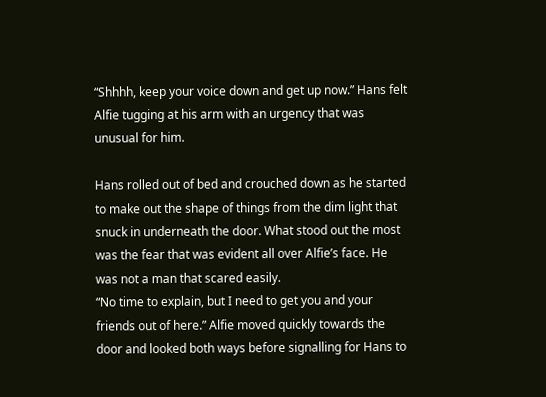“Shhhh, keep your voice down and get up now.” Hans felt Alfie tugging at his arm with an urgency that was unusual for him.

Hans rolled out of bed and crouched down as he started to make out the shape of things from the dim light that snuck in underneath the door. What stood out the most was the fear that was evident all over Alfie’s face. He was not a man that scared easily.
“No time to explain, but I need to get you and your friends out of here.” Alfie moved quickly towards the door and looked both ways before signalling for Hans to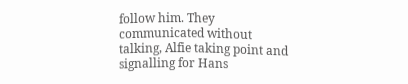follow him. They communicated without talking, Alfie taking point and signalling for Hans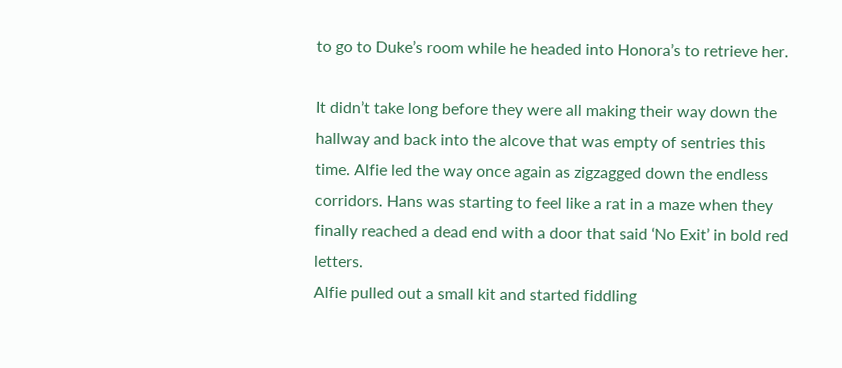to go to Duke’s room while he headed into Honora’s to retrieve her.

It didn’t take long before they were all making their way down the hallway and back into the alcove that was empty of sentries this time. Alfie led the way once again as zigzagged down the endless corridors. Hans was starting to feel like a rat in a maze when they finally reached a dead end with a door that said ‘No Exit’ in bold red letters.
Alfie pulled out a small kit and started fiddling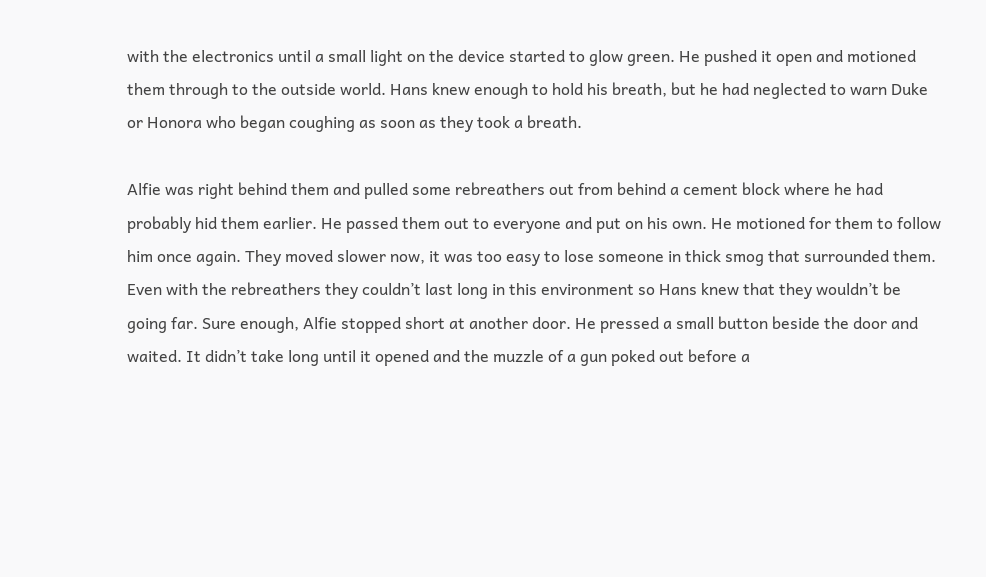with the electronics until a small light on the device started to glow green. He pushed it open and motioned them through to the outside world. Hans knew enough to hold his breath, but he had neglected to warn Duke or Honora who began coughing as soon as they took a breath.

Alfie was right behind them and pulled some rebreathers out from behind a cement block where he had probably hid them earlier. He passed them out to everyone and put on his own. He motioned for them to follow him once again. They moved slower now, it was too easy to lose someone in thick smog that surrounded them.
Even with the rebreathers they couldn’t last long in this environment so Hans knew that they wouldn’t be going far. Sure enough, Alfie stopped short at another door. He pressed a small button beside the door and waited. It didn’t take long until it opened and the muzzle of a gun poked out before a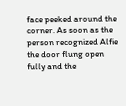face peeked around the corner. As soon as the person recognized Alfie the door flung open fully and the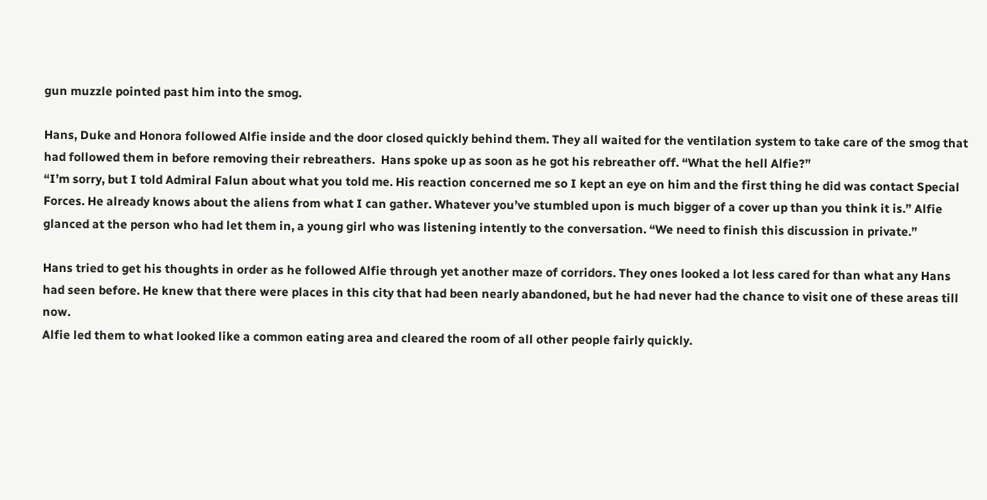gun muzzle pointed past him into the smog.

Hans, Duke and Honora followed Alfie inside and the door closed quickly behind them. They all waited for the ventilation system to take care of the smog that had followed them in before removing their rebreathers.  Hans spoke up as soon as he got his rebreather off. “What the hell Alfie?”
“I’m sorry, but I told Admiral Falun about what you told me. His reaction concerned me so I kept an eye on him and the first thing he did was contact Special Forces. He already knows about the aliens from what I can gather. Whatever you’ve stumbled upon is much bigger of a cover up than you think it is.” Alfie glanced at the person who had let them in, a young girl who was listening intently to the conversation. “We need to finish this discussion in private.”

Hans tried to get his thoughts in order as he followed Alfie through yet another maze of corridors. They ones looked a lot less cared for than what any Hans had seen before. He knew that there were places in this city that had been nearly abandoned, but he had never had the chance to visit one of these areas till now.
Alfie led them to what looked like a common eating area and cleared the room of all other people fairly quickly.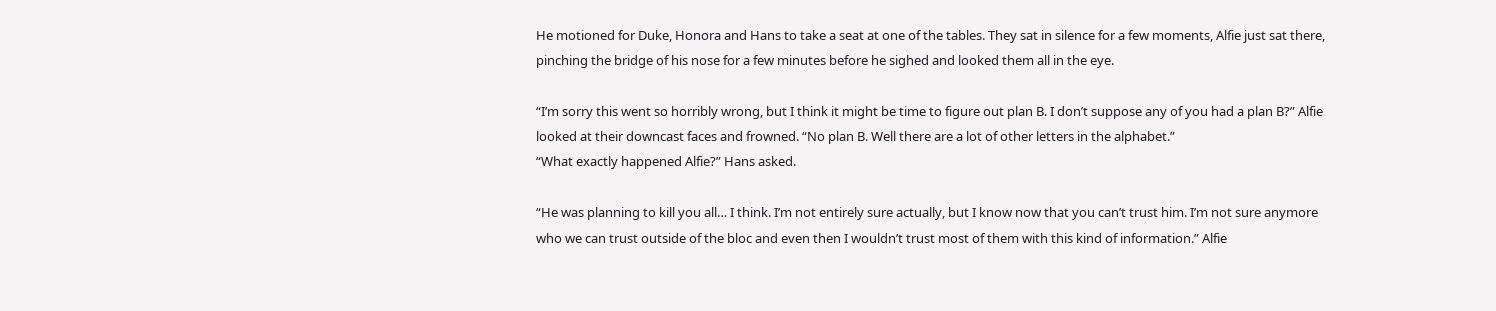He motioned for Duke, Honora and Hans to take a seat at one of the tables. They sat in silence for a few moments, Alfie just sat there, pinching the bridge of his nose for a few minutes before he sighed and looked them all in the eye.

“I’m sorry this went so horribly wrong, but I think it might be time to figure out plan B. I don’t suppose any of you had a plan B?” Alfie looked at their downcast faces and frowned. “No plan B. Well there are a lot of other letters in the alphabet.”
“What exactly happened Alfie?” Hans asked.

“He was planning to kill you all… I think. I’m not entirely sure actually, but I know now that you can’t trust him. I’m not sure anymore who we can trust outside of the bloc and even then I wouldn’t trust most of them with this kind of information.” Alfie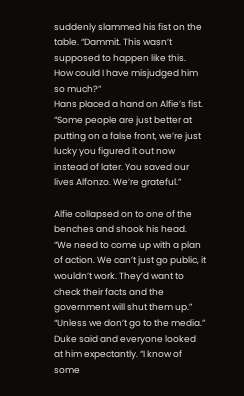suddenly slammed his fist on the table. “Dammit. This wasn’t supposed to happen like this. How could I have misjudged him so much?”
Hans placed a hand on Alfie’s fist. “Some people are just better at putting on a false front, we’re just lucky you figured it out now instead of later. You saved our lives Alfonzo. We’re grateful.”

Alfie collapsed on to one of the benches and shook his head. “We need to come up with a plan of action. We can’t just go public, it wouldn’t work. They’d want to check their facts and the government will shut them up.”
“Unless we don’t go to the media.” Duke said and everyone looked at him expectantly. “I know of some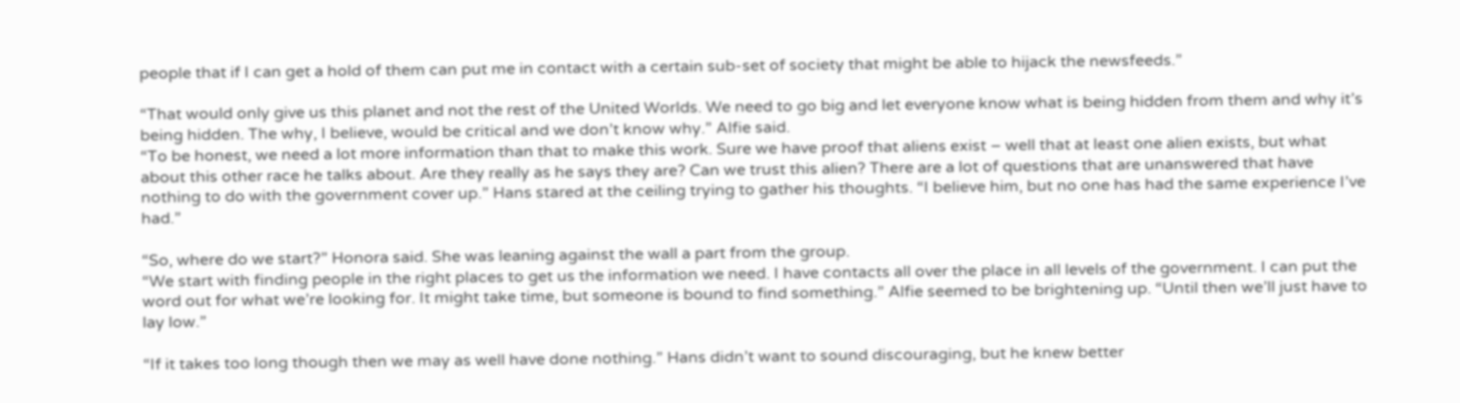people that if I can get a hold of them can put me in contact with a certain sub-set of society that might be able to hijack the newsfeeds.”

“That would only give us this planet and not the rest of the United Worlds. We need to go big and let everyone know what is being hidden from them and why it’s being hidden. The why, I believe, would be critical and we don’t know why.” Alfie said.
“To be honest, we need a lot more information than that to make this work. Sure we have proof that aliens exist – well that at least one alien exists, but what about this other race he talks about. Are they really as he says they are? Can we trust this alien? There are a lot of questions that are unanswered that have nothing to do with the government cover up.” Hans stared at the ceiling trying to gather his thoughts. “I believe him, but no one has had the same experience I’ve had.”

“So, where do we start?” Honora said. She was leaning against the wall a part from the group.
“We start with finding people in the right places to get us the information we need. I have contacts all over the place in all levels of the government. I can put the word out for what we’re looking for. It might take time, but someone is bound to find something.” Alfie seemed to be brightening up. “Until then we’ll just have to lay low.”

“If it takes too long though then we may as well have done nothing.” Hans didn’t want to sound discouraging, but he knew better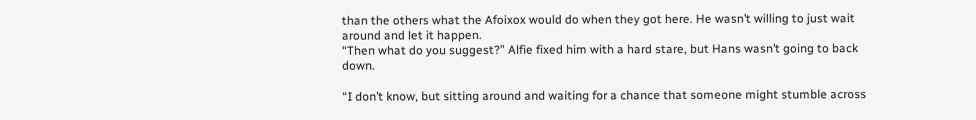than the others what the Afoixox would do when they got here. He wasn’t willing to just wait around and let it happen.
“Then what do you suggest?” Alfie fixed him with a hard stare, but Hans wasn’t going to back down.

“I don’t know, but sitting around and waiting for a chance that someone might stumble across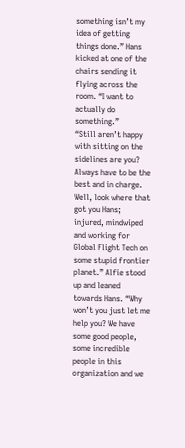something isn’t my idea of getting things done.” Hans kicked at one of the chairs sending it flying across the room. “I want to actually do something.”
“Still aren’t happy with sitting on the sidelines are you? Always have to be the best and in charge. Well, look where that got you Hans; injured, mindwiped and working for Global Flight Tech on some stupid frontier planet.” Alfie stood up and leaned towards Hans. “Why won’t you just let me help you? We have some good people, some incredible people in this organization and we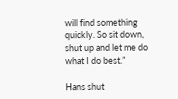will find something quickly. So sit down, shut up and let me do what I do best.”

Hans shut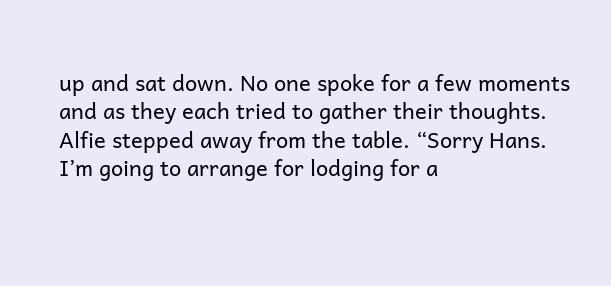up and sat down. No one spoke for a few moments and as they each tried to gather their thoughts. Alfie stepped away from the table. “Sorry Hans. I’m going to arrange for lodging for a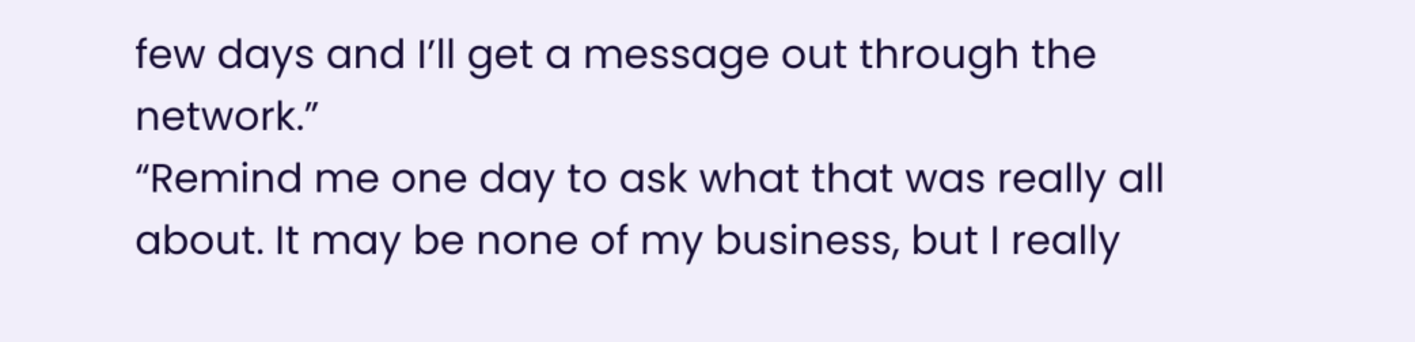few days and I’ll get a message out through the network.”
“Remind me one day to ask what that was really all about. It may be none of my business, but I really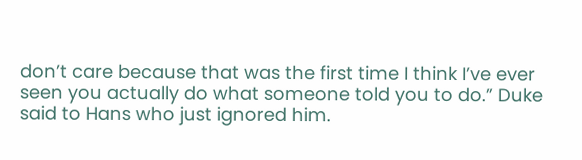don’t care because that was the first time I think I’ve ever seen you actually do what someone told you to do.” Duke said to Hans who just ignored him.